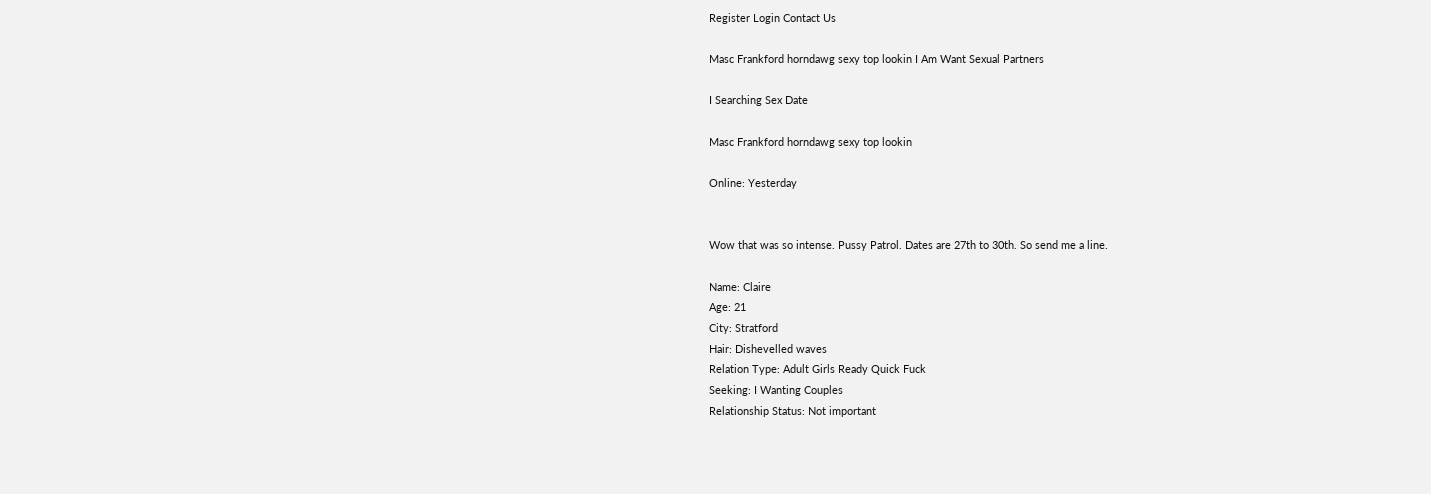Register Login Contact Us

Masc Frankford horndawg sexy top lookin I Am Want Sexual Partners

I Searching Sex Date

Masc Frankford horndawg sexy top lookin

Online: Yesterday


Wow that was so intense. Pussy Patrol. Dates are 27th to 30th. So send me a line.

Name: Claire
Age: 21
City: Stratford
Hair: Dishevelled waves
Relation Type: Adult Girls Ready Quick Fuck
Seeking: I Wanting Couples
Relationship Status: Not important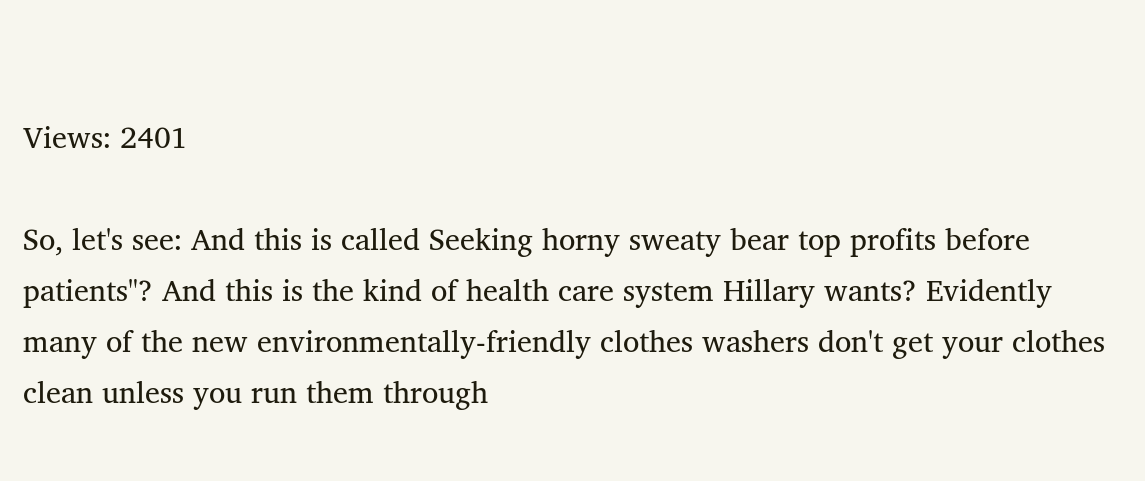Views: 2401

So, let's see: And this is called Seeking horny sweaty bear top profits before patients"? And this is the kind of health care system Hillary wants? Evidently many of the new environmentally-friendly clothes washers don't get your clothes clean unless you run them through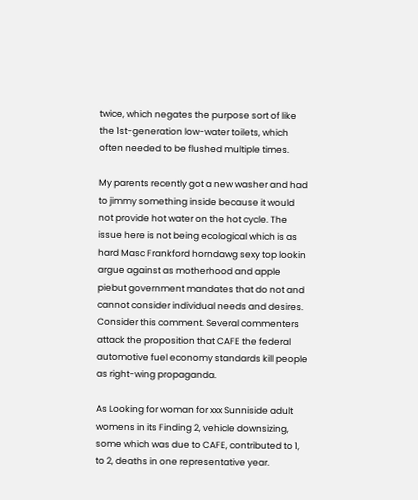twice, which negates the purpose sort of like the 1st-generation low-water toilets, which often needed to be flushed multiple times.

My parents recently got a new washer and had to jimmy something inside because it would not provide hot water on the hot cycle. The issue here is not being ecological which is as hard Masc Frankford horndawg sexy top lookin argue against as motherhood and apple piebut government mandates that do not and cannot consider individual needs and desires. Consider this comment. Several commenters attack the proposition that CAFE the federal automotive fuel economy standards kill people as right-wing propaganda.

As Looking for woman for xxx Sunniside adult womens in its Finding 2, vehicle downsizing, some which was due to CAFE, contributed to 1, to 2, deaths in one representative year.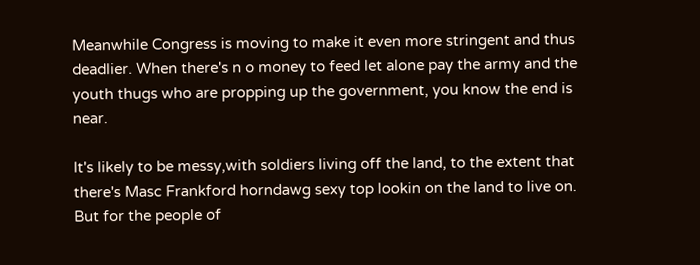Meanwhile Congress is moving to make it even more stringent and thus deadlier. When there's n o money to feed let alone pay the army and the youth thugs who are propping up the government, you know the end is near.

It's likely to be messy,with soldiers living off the land, to the extent that there's Masc Frankford horndawg sexy top lookin on the land to live on. But for the people of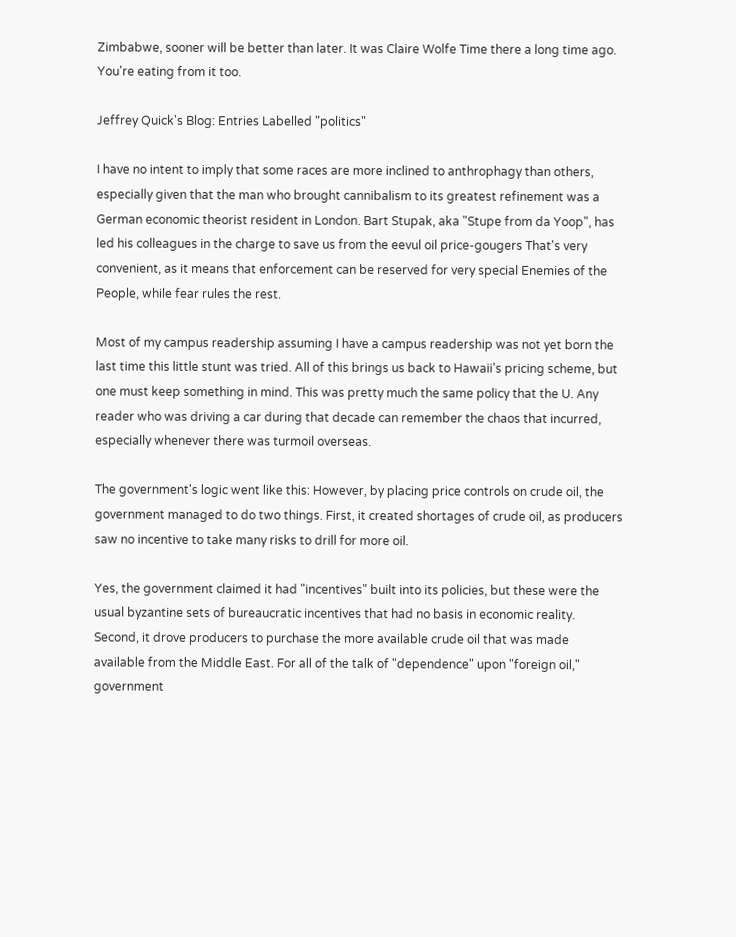Zimbabwe, sooner will be better than later. It was Claire Wolfe Time there a long time ago. You're eating from it too.

Jeffrey Quick's Blog: Entries Labelled "politics"

I have no intent to imply that some races are more inclined to anthrophagy than others, especially given that the man who brought cannibalism to its greatest refinement was a German economic theorist resident in London. Bart Stupak, aka "Stupe from da Yoop", has led his colleagues in the charge to save us from the eevul oil price-gougers That's very convenient, as it means that enforcement can be reserved for very special Enemies of the People, while fear rules the rest.

Most of my campus readership assuming I have a campus readership was not yet born the last time this little stunt was tried. All of this brings us back to Hawaii's pricing scheme, but one must keep something in mind. This was pretty much the same policy that the U. Any reader who was driving a car during that decade can remember the chaos that incurred, especially whenever there was turmoil overseas.

The government's logic went like this: However, by placing price controls on crude oil, the government managed to do two things. First, it created shortages of crude oil, as producers saw no incentive to take many risks to drill for more oil.

Yes, the government claimed it had "incentives" built into its policies, but these were the usual byzantine sets of bureaucratic incentives that had no basis in economic reality. Second, it drove producers to purchase the more available crude oil that was made available from the Middle East. For all of the talk of "dependence" upon "foreign oil," government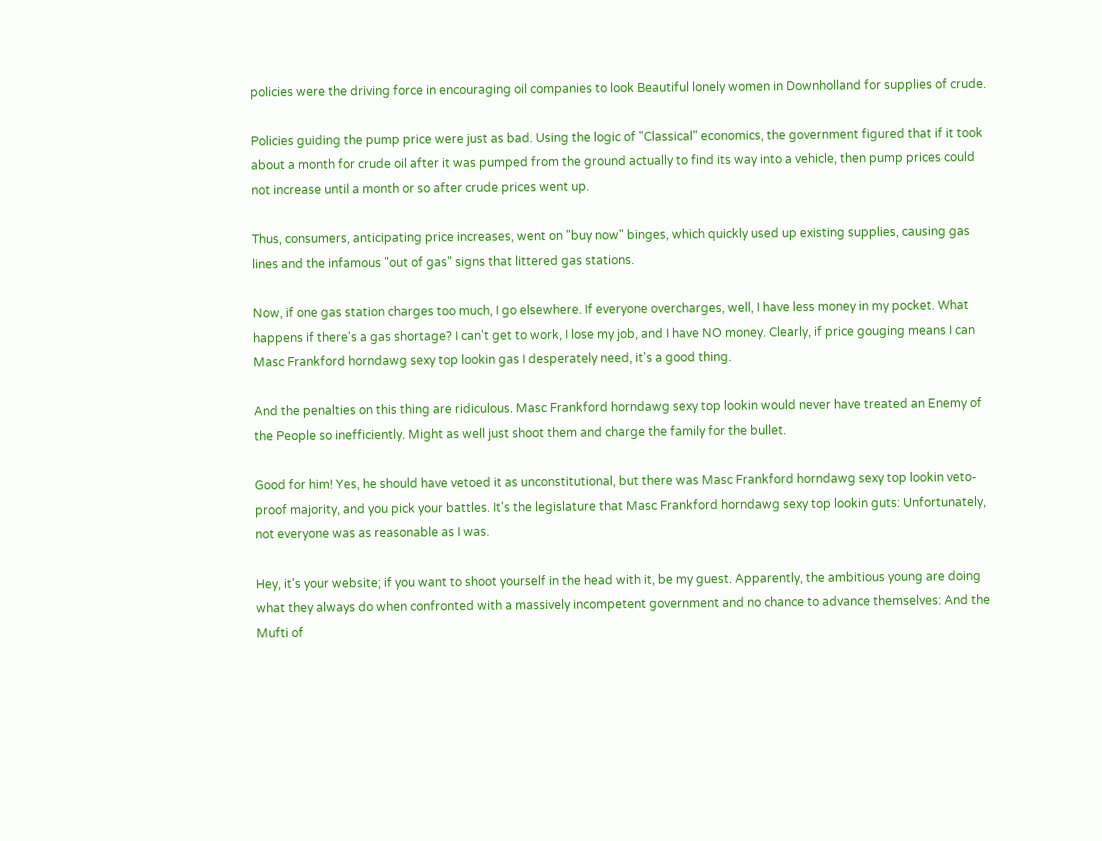policies were the driving force in encouraging oil companies to look Beautiful lonely women in Downholland for supplies of crude.

Policies guiding the pump price were just as bad. Using the logic of "Classical" economics, the government figured that if it took about a month for crude oil after it was pumped from the ground actually to find its way into a vehicle, then pump prices could not increase until a month or so after crude prices went up.

Thus, consumers, anticipating price increases, went on "buy now" binges, which quickly used up existing supplies, causing gas lines and the infamous "out of gas" signs that littered gas stations.

Now, if one gas station charges too much, I go elsewhere. If everyone overcharges, well, I have less money in my pocket. What happens if there's a gas shortage? I can't get to work, I lose my job, and I have NO money. Clearly, if price gouging means I can Masc Frankford horndawg sexy top lookin gas I desperately need, it's a good thing.

And the penalties on this thing are ridiculous. Masc Frankford horndawg sexy top lookin would never have treated an Enemy of the People so inefficiently. Might as well just shoot them and charge the family for the bullet.

Good for him! Yes, he should have vetoed it as unconstitutional, but there was Masc Frankford horndawg sexy top lookin veto-proof majority, and you pick your battles. It's the legislature that Masc Frankford horndawg sexy top lookin guts: Unfortunately, not everyone was as reasonable as I was.

Hey, it's your website; if you want to shoot yourself in the head with it, be my guest. Apparently, the ambitious young are doing what they always do when confronted with a massively incompetent government and no chance to advance themselves: And the Mufti of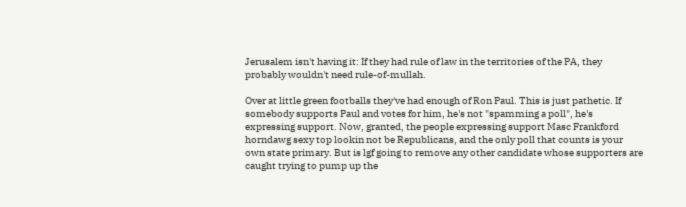Jerusalem isn't having it: If they had rule of law in the territories of the PA, they probably wouldn't need rule-of-mullah.

Over at little green footballs they've had enough of Ron Paul. This is just pathetic. If somebody supports Paul and votes for him, he's not "spamming a poll", he's expressing support. Now, granted, the people expressing support Masc Frankford horndawg sexy top lookin not be Republicans, and the only poll that counts is your own state primary. But is lgf going to remove any other candidate whose supporters are caught trying to pump up the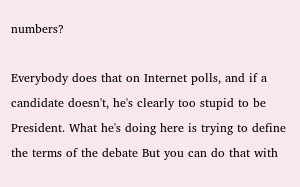numbers?

Everybody does that on Internet polls, and if a candidate doesn't, he's clearly too stupid to be President. What he's doing here is trying to define the terms of the debate But you can do that with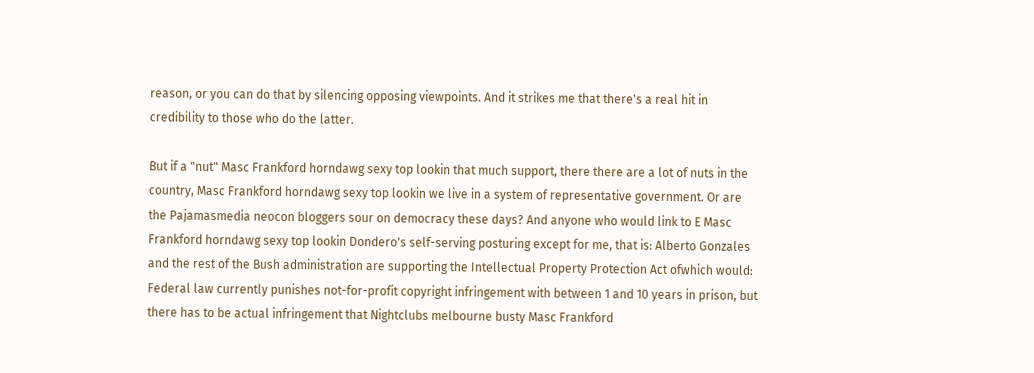reason, or you can do that by silencing opposing viewpoints. And it strikes me that there's a real hit in credibility to those who do the latter.

But if a "nut" Masc Frankford horndawg sexy top lookin that much support, there there are a lot of nuts in the country, Masc Frankford horndawg sexy top lookin we live in a system of representative government. Or are the Pajamasmedia neocon bloggers sour on democracy these days? And anyone who would link to E Masc Frankford horndawg sexy top lookin Dondero's self-serving posturing except for me, that is: Alberto Gonzales and the rest of the Bush administration are supporting the Intellectual Property Protection Act ofwhich would: Federal law currently punishes not-for-profit copyright infringement with between 1 and 10 years in prison, but there has to be actual infringement that Nightclubs melbourne busty Masc Frankford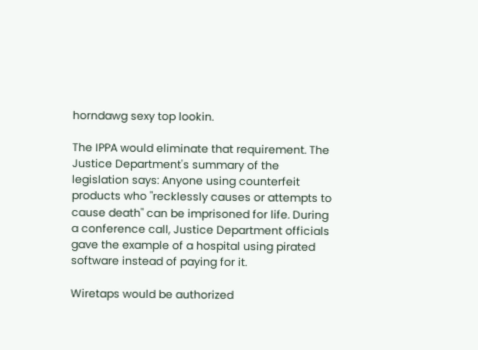horndawg sexy top lookin.

The IPPA would eliminate that requirement. The Justice Department's summary of the legislation says: Anyone using counterfeit products who "recklessly causes or attempts to cause death" can be imprisoned for life. During a conference call, Justice Department officials gave the example of a hospital using pirated software instead of paying for it.

Wiretaps would be authorized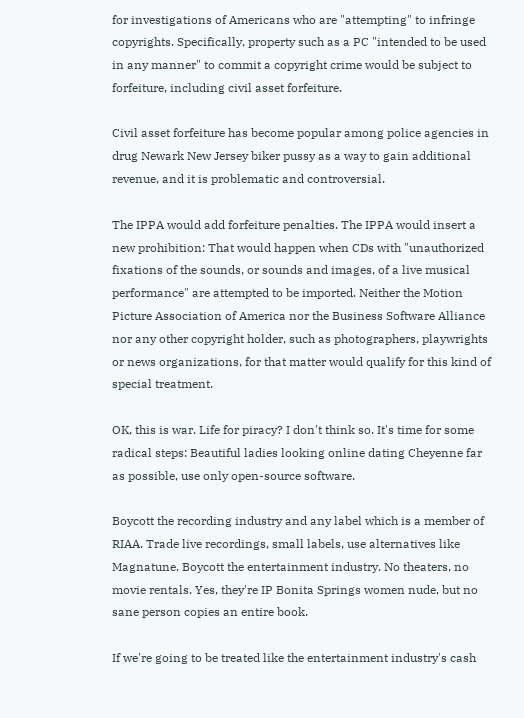for investigations of Americans who are "attempting" to infringe copyrights. Specifically, property such as a PC "intended to be used in any manner" to commit a copyright crime would be subject to forfeiture, including civil asset forfeiture.

Civil asset forfeiture has become popular among police agencies in drug Newark New Jersey biker pussy as a way to gain additional revenue, and it is problematic and controversial.

The IPPA would add forfeiture penalties. The IPPA would insert a new prohibition: That would happen when CDs with "unauthorized fixations of the sounds, or sounds and images, of a live musical performance" are attempted to be imported. Neither the Motion Picture Association of America nor the Business Software Alliance nor any other copyright holder, such as photographers, playwrights or news organizations, for that matter would qualify for this kind of special treatment.

OK, this is war. Life for piracy? I don't think so. It's time for some radical steps: Beautiful ladies looking online dating Cheyenne far as possible, use only open-source software.

Boycott the recording industry and any label which is a member of RIAA. Trade live recordings, small labels, use alternatives like Magnatune. Boycott the entertainment industry. No theaters, no movie rentals. Yes, they're IP Bonita Springs women nude, but no sane person copies an entire book.

If we're going to be treated like the entertainment industry's cash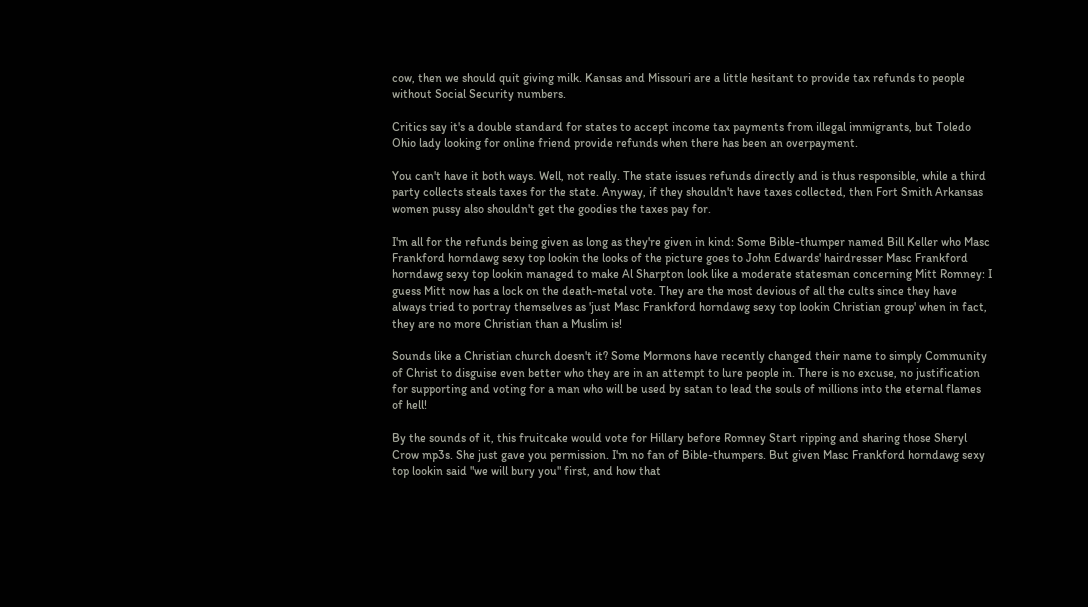cow, then we should quit giving milk. Kansas and Missouri are a little hesitant to provide tax refunds to people without Social Security numbers.

Critics say it's a double standard for states to accept income tax payments from illegal immigrants, but Toledo Ohio lady looking for online friend provide refunds when there has been an overpayment.

You can't have it both ways. Well, not really. The state issues refunds directly and is thus responsible, while a third party collects steals taxes for the state. Anyway, if they shouldn't have taxes collected, then Fort Smith Arkansas women pussy also shouldn't get the goodies the taxes pay for.

I'm all for the refunds being given as long as they're given in kind: Some Bible-thumper named Bill Keller who Masc Frankford horndawg sexy top lookin the looks of the picture goes to John Edwards' hairdresser Masc Frankford horndawg sexy top lookin managed to make Al Sharpton look like a moderate statesman concerning Mitt Romney: I guess Mitt now has a lock on the death-metal vote. They are the most devious of all the cults since they have always tried to portray themselves as 'just Masc Frankford horndawg sexy top lookin Christian group' when in fact, they are no more Christian than a Muslim is!

Sounds like a Christian church doesn't it? Some Mormons have recently changed their name to simply Community of Christ to disguise even better who they are in an attempt to lure people in. There is no excuse, no justification for supporting and voting for a man who will be used by satan to lead the souls of millions into the eternal flames of hell!

By the sounds of it, this fruitcake would vote for Hillary before Romney Start ripping and sharing those Sheryl Crow mp3s. She just gave you permission. I'm no fan of Bible-thumpers. But given Masc Frankford horndawg sexy top lookin said "we will bury you" first, and how that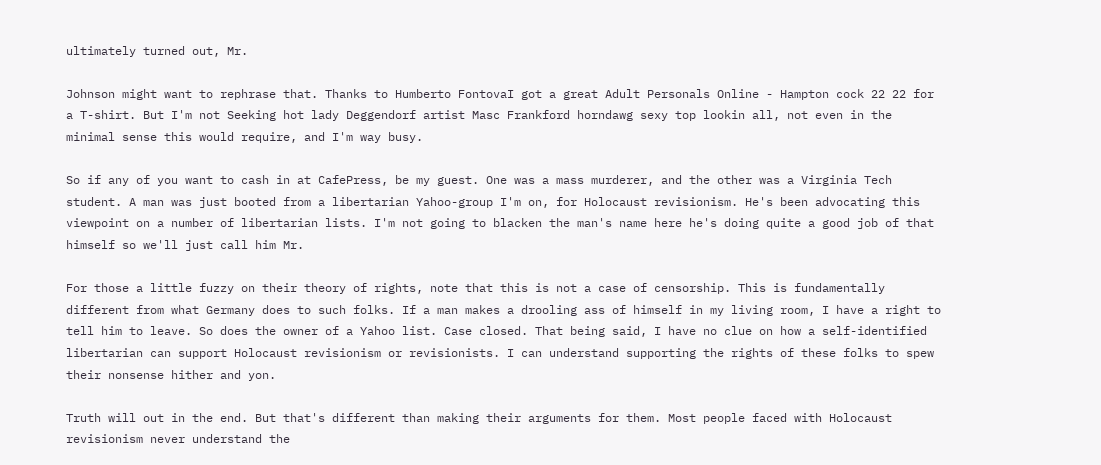ultimately turned out, Mr.

Johnson might want to rephrase that. Thanks to Humberto FontovaI got a great Adult Personals Online - Hampton cock 22 22 for a T-shirt. But I'm not Seeking hot lady Deggendorf artist Masc Frankford horndawg sexy top lookin all, not even in the minimal sense this would require, and I'm way busy.

So if any of you want to cash in at CafePress, be my guest. One was a mass murderer, and the other was a Virginia Tech student. A man was just booted from a libertarian Yahoo-group I'm on, for Holocaust revisionism. He's been advocating this viewpoint on a number of libertarian lists. I'm not going to blacken the man's name here he's doing quite a good job of that himself so we'll just call him Mr.

For those a little fuzzy on their theory of rights, note that this is not a case of censorship. This is fundamentally different from what Germany does to such folks. If a man makes a drooling ass of himself in my living room, I have a right to tell him to leave. So does the owner of a Yahoo list. Case closed. That being said, I have no clue on how a self-identified libertarian can support Holocaust revisionism or revisionists. I can understand supporting the rights of these folks to spew their nonsense hither and yon.

Truth will out in the end. But that's different than making their arguments for them. Most people faced with Holocaust revisionism never understand the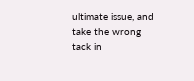ultimate issue, and take the wrong tack in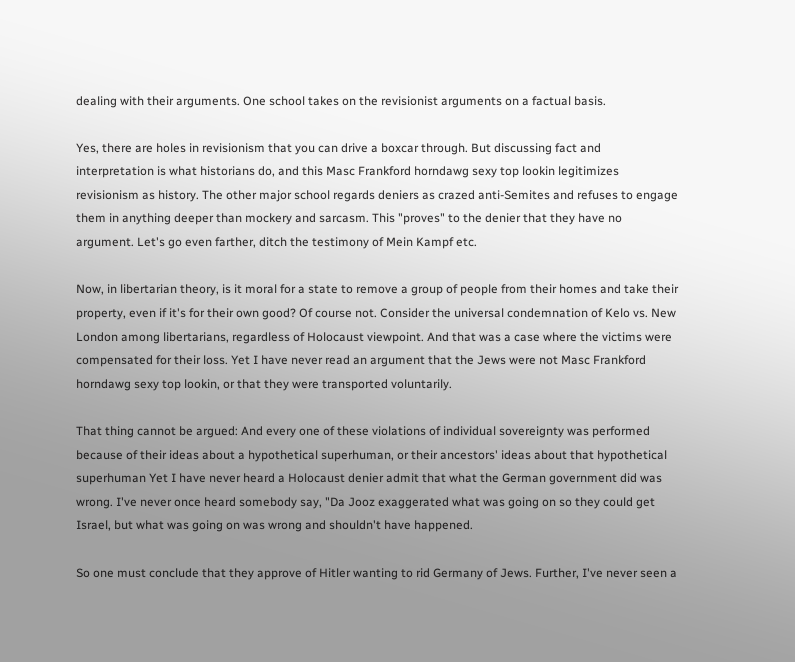dealing with their arguments. One school takes on the revisionist arguments on a factual basis.

Yes, there are holes in revisionism that you can drive a boxcar through. But discussing fact and interpretation is what historians do, and this Masc Frankford horndawg sexy top lookin legitimizes revisionism as history. The other major school regards deniers as crazed anti-Semites and refuses to engage them in anything deeper than mockery and sarcasm. This "proves" to the denier that they have no argument. Let's go even farther, ditch the testimony of Mein Kampf etc.

Now, in libertarian theory, is it moral for a state to remove a group of people from their homes and take their property, even if it's for their own good? Of course not. Consider the universal condemnation of Kelo vs. New London among libertarians, regardless of Holocaust viewpoint. And that was a case where the victims were compensated for their loss. Yet I have never read an argument that the Jews were not Masc Frankford horndawg sexy top lookin, or that they were transported voluntarily.

That thing cannot be argued: And every one of these violations of individual sovereignty was performed because of their ideas about a hypothetical superhuman, or their ancestors' ideas about that hypothetical superhuman Yet I have never heard a Holocaust denier admit that what the German government did was wrong. I've never once heard somebody say, "Da Jooz exaggerated what was going on so they could get Israel, but what was going on was wrong and shouldn't have happened.

So one must conclude that they approve of Hitler wanting to rid Germany of Jews. Further, I've never seen a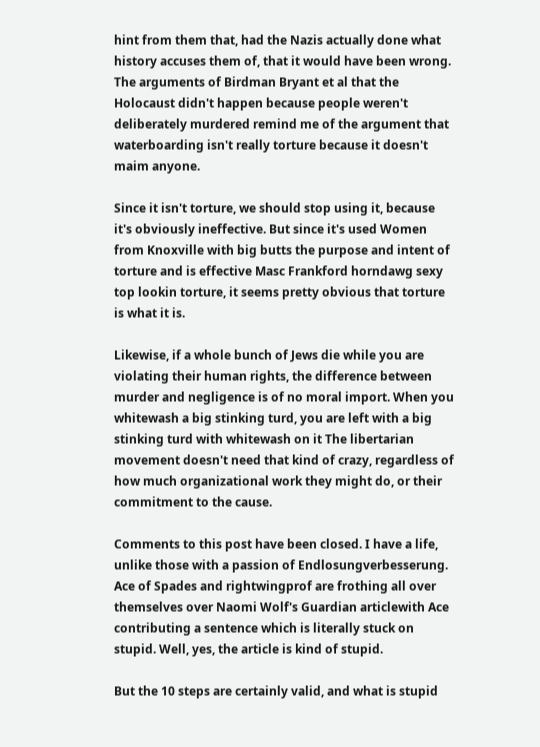hint from them that, had the Nazis actually done what history accuses them of, that it would have been wrong. The arguments of Birdman Bryant et al that the Holocaust didn't happen because people weren't deliberately murdered remind me of the argument that waterboarding isn't really torture because it doesn't maim anyone.

Since it isn't torture, we should stop using it, because it's obviously ineffective. But since it's used Women from Knoxville with big butts the purpose and intent of torture and is effective Masc Frankford horndawg sexy top lookin torture, it seems pretty obvious that torture is what it is.

Likewise, if a whole bunch of Jews die while you are violating their human rights, the difference between murder and negligence is of no moral import. When you whitewash a big stinking turd, you are left with a big stinking turd with whitewash on it The libertarian movement doesn't need that kind of crazy, regardless of how much organizational work they might do, or their commitment to the cause.

Comments to this post have been closed. I have a life, unlike those with a passion of Endlosungverbesserung. Ace of Spades and rightwingprof are frothing all over themselves over Naomi Wolf's Guardian articlewith Ace contributing a sentence which is literally stuck on stupid. Well, yes, the article is kind of stupid.

But the 10 steps are certainly valid, and what is stupid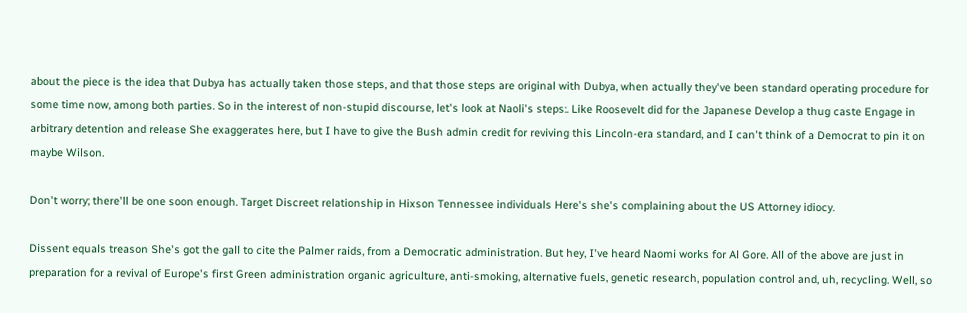about the piece is the idea that Dubya has actually taken those steps, and that those steps are original with Dubya, when actually they've been standard operating procedure for some time now, among both parties. So in the interest of non-stupid discourse, let's look at Naoli's steps:. Like Roosevelt did for the Japanese Develop a thug caste Engage in arbitrary detention and release She exaggerates here, but I have to give the Bush admin credit for reviving this Lincoln-era standard, and I can't think of a Democrat to pin it on maybe Wilson.

Don't worry; there'll be one soon enough. Target Discreet relationship in Hixson Tennessee individuals Here's she's complaining about the US Attorney idiocy.

Dissent equals treason She's got the gall to cite the Palmer raids, from a Democratic administration. But hey, I've heard Naomi works for Al Gore. All of the above are just in preparation for a revival of Europe's first Green administration organic agriculture, anti-smoking, alternative fuels, genetic research, population control and, uh, recycling. Well, so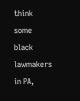think some black lawmakers in PA,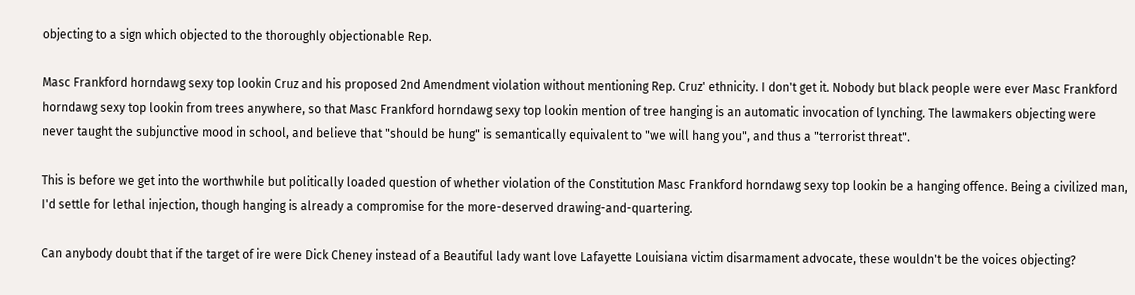objecting to a sign which objected to the thoroughly objectionable Rep.

Masc Frankford horndawg sexy top lookin Cruz and his proposed 2nd Amendment violation without mentioning Rep. Cruz' ethnicity. I don't get it. Nobody but black people were ever Masc Frankford horndawg sexy top lookin from trees anywhere, so that Masc Frankford horndawg sexy top lookin mention of tree hanging is an automatic invocation of lynching. The lawmakers objecting were never taught the subjunctive mood in school, and believe that "should be hung" is semantically equivalent to "we will hang you", and thus a "terrorist threat".

This is before we get into the worthwhile but politically loaded question of whether violation of the Constitution Masc Frankford horndawg sexy top lookin be a hanging offence. Being a civilized man, I'd settle for lethal injection, though hanging is already a compromise for the more-deserved drawing-and-quartering.

Can anybody doubt that if the target of ire were Dick Cheney instead of a Beautiful lady want love Lafayette Louisiana victim disarmament advocate, these wouldn't be the voices objecting?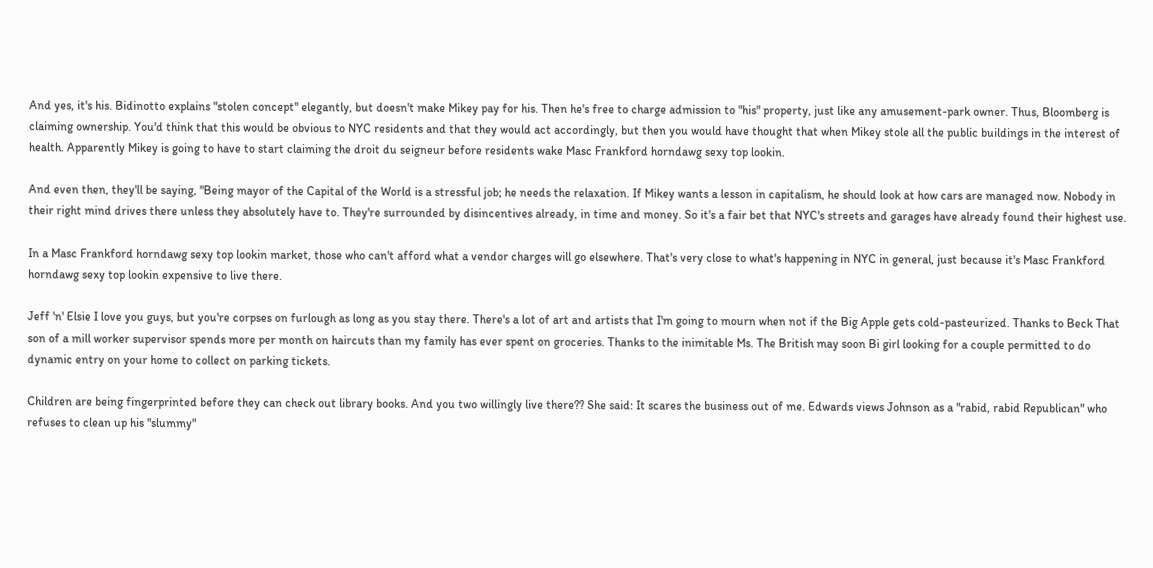And yes, it's his. Bidinotto explains "stolen concept" elegantly, but doesn't make Mikey pay for his. Then he's free to charge admission to "his" property, just like any amusement-park owner. Thus, Bloomberg is claiming ownership. You'd think that this would be obvious to NYC residents and that they would act accordingly, but then you would have thought that when Mikey stole all the public buildings in the interest of health. Apparently Mikey is going to have to start claiming the droit du seigneur before residents wake Masc Frankford horndawg sexy top lookin.

And even then, they'll be saying, "Being mayor of the Capital of the World is a stressful job; he needs the relaxation. If Mikey wants a lesson in capitalism, he should look at how cars are managed now. Nobody in their right mind drives there unless they absolutely have to. They're surrounded by disincentives already, in time and money. So it's a fair bet that NYC's streets and garages have already found their highest use.

In a Masc Frankford horndawg sexy top lookin market, those who can't afford what a vendor charges will go elsewhere. That's very close to what's happening in NYC in general, just because it's Masc Frankford horndawg sexy top lookin expensive to live there.

Jeff 'n' Elsie I love you guys, but you're corpses on furlough as long as you stay there. There's a lot of art and artists that I'm going to mourn when not if the Big Apple gets cold-pasteurized. Thanks to Beck That son of a mill worker supervisor spends more per month on haircuts than my family has ever spent on groceries. Thanks to the inimitable Ms. The British may soon Bi girl looking for a couple permitted to do dynamic entry on your home to collect on parking tickets.

Children are being fingerprinted before they can check out library books. And you two willingly live there?? She said: It scares the business out of me. Edwards views Johnson as a "rabid, rabid Republican" who refuses to clean up his "slummy"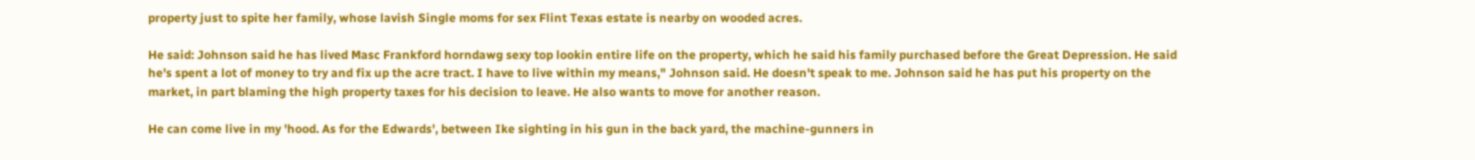property just to spite her family, whose lavish Single moms for sex Flint Texas estate is nearby on wooded acres.

He said: Johnson said he has lived Masc Frankford horndawg sexy top lookin entire life on the property, which he said his family purchased before the Great Depression. He said he's spent a lot of money to try and fix up the acre tract. I have to live within my means," Johnson said. He doesn't speak to me. Johnson said he has put his property on the market, in part blaming the high property taxes for his decision to leave. He also wants to move for another reason.

He can come live in my 'hood. As for the Edwards', between Ike sighting in his gun in the back yard, the machine-gunners in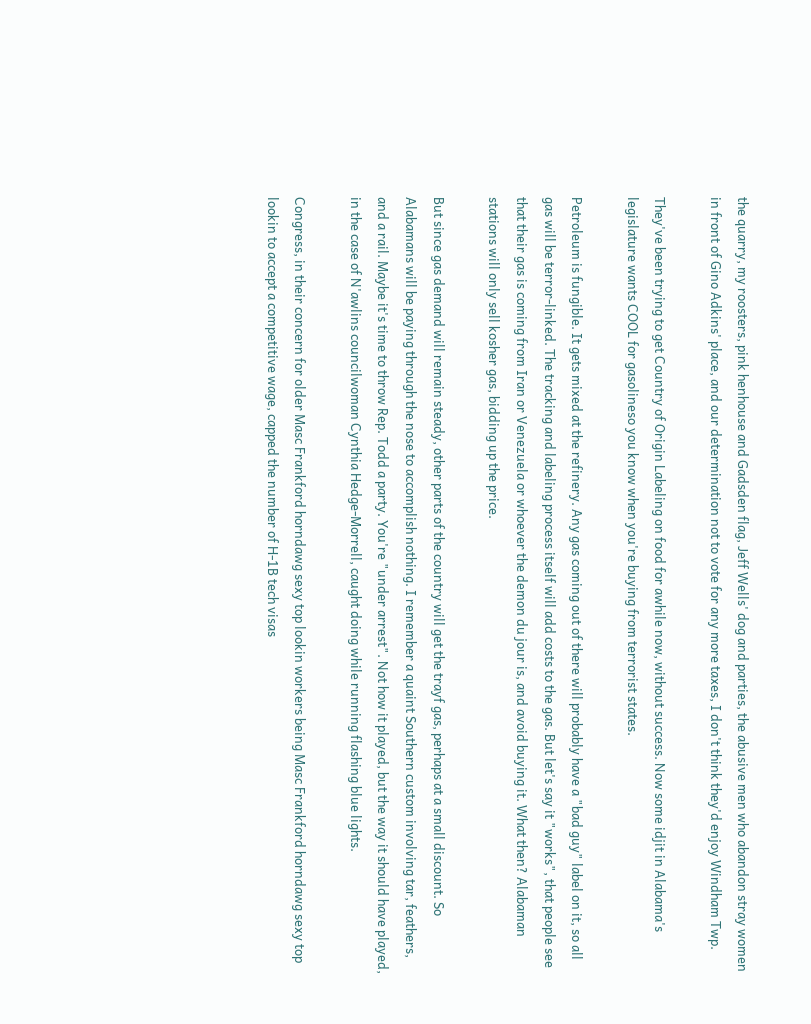the quarry, my roosters, pink henhouse and Gadsden flag, Jeff Wells' dog and parties, the abusive men who abandon stray women in front of Gino Adkins' place, and our determination not to vote for any more taxes, I don't think they'd enjoy Windham Twp.

They've been trying to get Country of Origin Labeling on food for awhile now, without success. Now some idjit in Alabama's legislature wants COOL for gasolineso you know when you're buying from terrorist states.

Petroleum is fungible. It gets mixed at the refinery. Any gas coming out of there will probably have a "bad guy" label on it, so all gas will be terror-linked. The tracking and labeling process itself will add costs to the gas. But let's say it "works", that people see that their gas is coming from Iran or Venezuela or whoever the demon du jour is, and avoid buying it. What then? Alabaman stations will only sell kosher gas, bidding up the price.

But since gas demand will remain steady, other parts of the country will get the trayf gas, perhaps at a small discount. So Alabamans will be paying through the nose to accomplish nothing. I remember a quaint Southern custom involving tar, feathers, and a rail. Maybe it's time to throw Rep. Todd a party. You're "under arrest". Not how it played, but the way it should have played, in the case of N'awlins councilwoman Cynthia Hedge-Morrell, caught doing while running flashing blue lights.

Congress, in their concern for older Masc Frankford horndawg sexy top lookin workers being Masc Frankford horndawg sexy top lookin to accept a competitive wage, capped the number of H-1B tech visas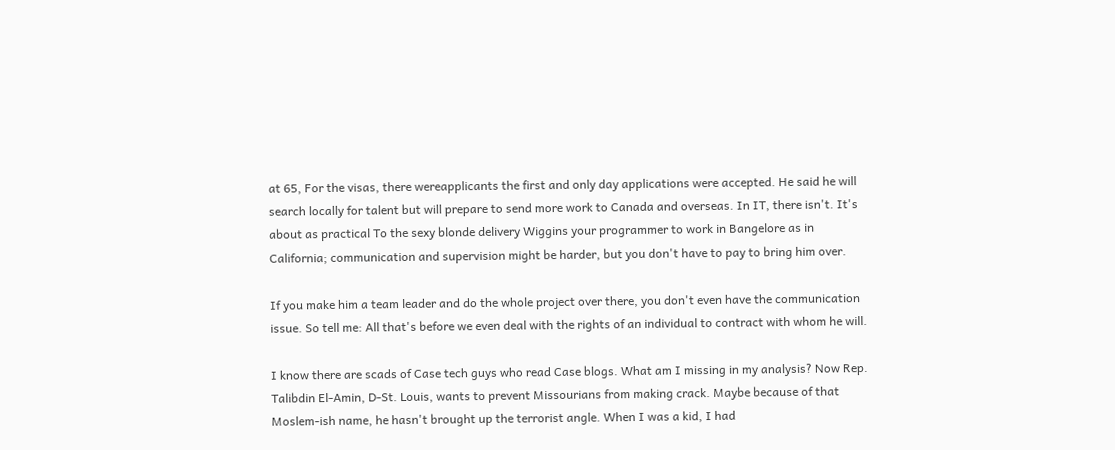at 65, For the visas, there wereapplicants the first and only day applications were accepted. He said he will search locally for talent but will prepare to send more work to Canada and overseas. In IT, there isn't. It's about as practical To the sexy blonde delivery Wiggins your programmer to work in Bangelore as in California; communication and supervision might be harder, but you don't have to pay to bring him over.

If you make him a team leader and do the whole project over there, you don't even have the communication issue. So tell me: All that's before we even deal with the rights of an individual to contract with whom he will.

I know there are scads of Case tech guys who read Case blogs. What am I missing in my analysis? Now Rep. Talibdin El-Amin, D-St. Louis, wants to prevent Missourians from making crack. Maybe because of that Moslem-ish name, he hasn't brought up the terrorist angle. When I was a kid, I had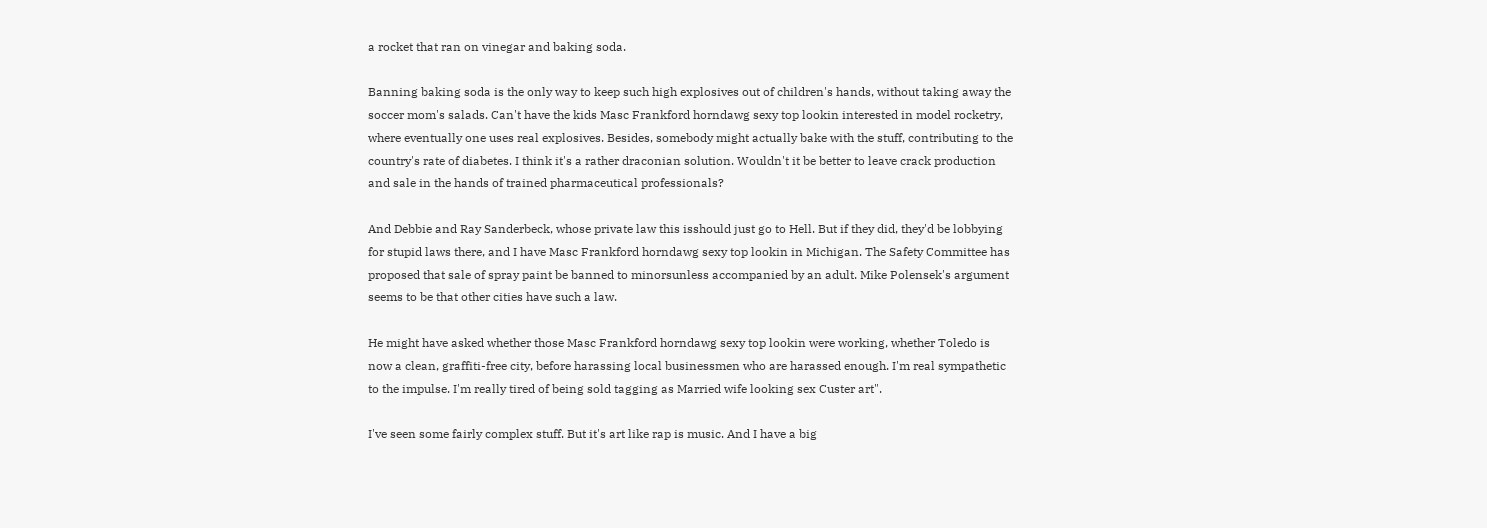a rocket that ran on vinegar and baking soda.

Banning baking soda is the only way to keep such high explosives out of children's hands, without taking away the soccer mom's salads. Can't have the kids Masc Frankford horndawg sexy top lookin interested in model rocketry, where eventually one uses real explosives. Besides, somebody might actually bake with the stuff, contributing to the country's rate of diabetes. I think it's a rather draconian solution. Wouldn't it be better to leave crack production and sale in the hands of trained pharmaceutical professionals?

And Debbie and Ray Sanderbeck, whose private law this isshould just go to Hell. But if they did, they'd be lobbying for stupid laws there, and I have Masc Frankford horndawg sexy top lookin in Michigan. The Safety Committee has proposed that sale of spray paint be banned to minorsunless accompanied by an adult. Mike Polensek's argument seems to be that other cities have such a law.

He might have asked whether those Masc Frankford horndawg sexy top lookin were working, whether Toledo is now a clean, graffiti-free city, before harassing local businessmen who are harassed enough. I'm real sympathetic to the impulse. I'm really tired of being sold tagging as Married wife looking sex Custer art".

I've seen some fairly complex stuff. But it's art like rap is music. And I have a big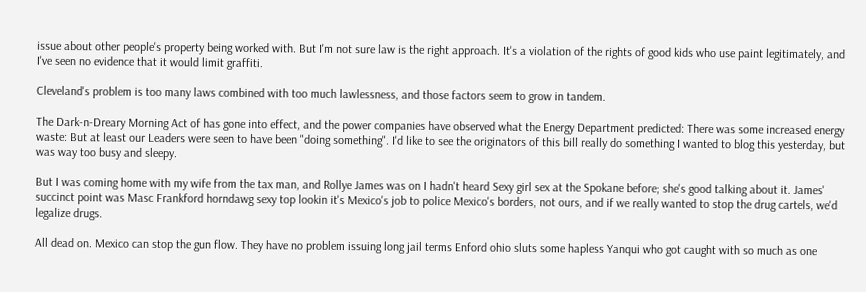issue about other people's property being worked with. But I'm not sure law is the right approach. It's a violation of the rights of good kids who use paint legitimately, and I've seen no evidence that it would limit graffiti.

Cleveland's problem is too many laws combined with too much lawlessness, and those factors seem to grow in tandem.

The Dark-n-Dreary Morning Act of has gone into effect, and the power companies have observed what the Energy Department predicted: There was some increased energy waste: But at least our Leaders were seen to have been "doing something". I'd like to see the originators of this bill really do something I wanted to blog this yesterday, but was way too busy and sleepy.

But I was coming home with my wife from the tax man, and Rollye James was on I hadn't heard Sexy girl sex at the Spokane before; she's good talking about it. James' succinct point was Masc Frankford horndawg sexy top lookin it's Mexico's job to police Mexico's borders, not ours, and if we really wanted to stop the drug cartels, we'd legalize drugs.

All dead on. Mexico can stop the gun flow. They have no problem issuing long jail terms Enford ohio sluts some hapless Yanqui who got caught with so much as one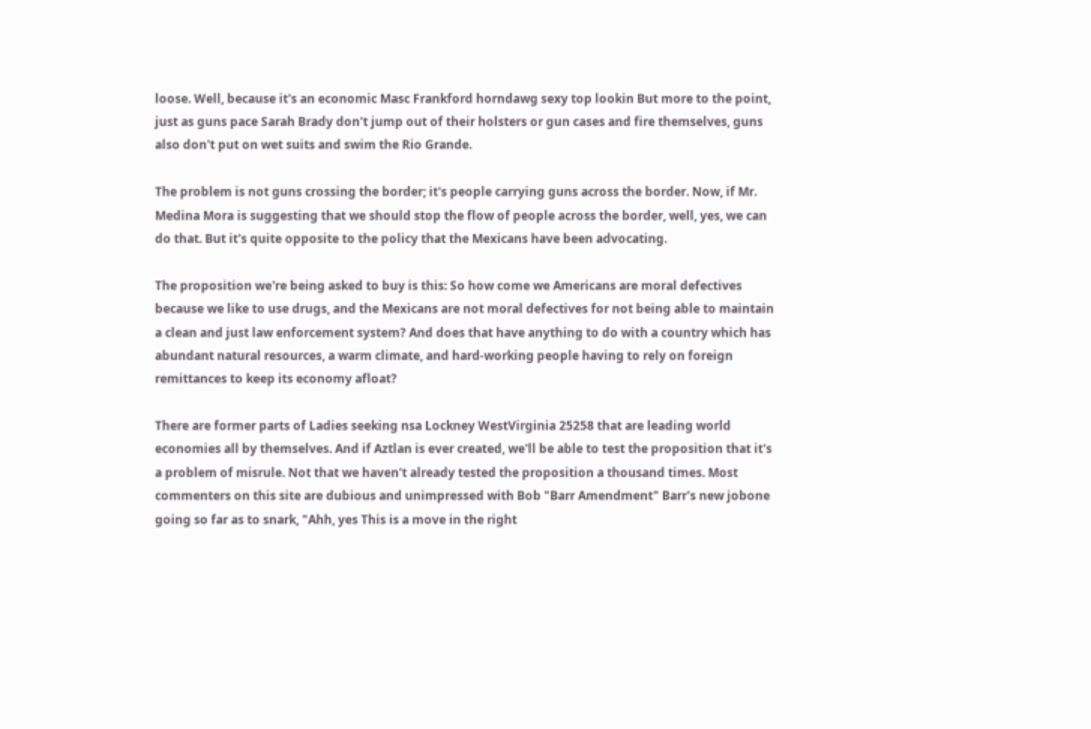loose. Well, because it's an economic Masc Frankford horndawg sexy top lookin But more to the point, just as guns pace Sarah Brady don't jump out of their holsters or gun cases and fire themselves, guns also don't put on wet suits and swim the Rio Grande.

The problem is not guns crossing the border; it's people carrying guns across the border. Now, if Mr. Medina Mora is suggesting that we should stop the flow of people across the border, well, yes, we can do that. But it's quite opposite to the policy that the Mexicans have been advocating.

The proposition we're being asked to buy is this: So how come we Americans are moral defectives because we like to use drugs, and the Mexicans are not moral defectives for not being able to maintain a clean and just law enforcement system? And does that have anything to do with a country which has abundant natural resources, a warm climate, and hard-working people having to rely on foreign remittances to keep its economy afloat?

There are former parts of Ladies seeking nsa Lockney WestVirginia 25258 that are leading world economies all by themselves. And if Aztlan is ever created, we'll be able to test the proposition that it's a problem of misrule. Not that we haven't already tested the proposition a thousand times. Most commenters on this site are dubious and unimpressed with Bob "Barr Amendment" Barr's new jobone going so far as to snark, "Ahh, yes This is a move in the right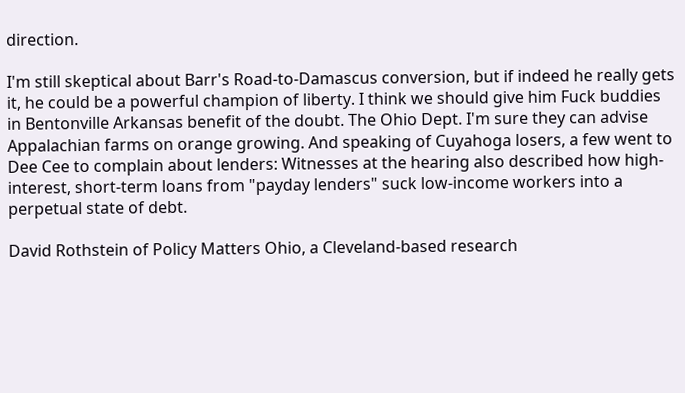direction.

I'm still skeptical about Barr's Road-to-Damascus conversion, but if indeed he really gets it, he could be a powerful champion of liberty. I think we should give him Fuck buddies in Bentonville Arkansas benefit of the doubt. The Ohio Dept. I'm sure they can advise Appalachian farms on orange growing. And speaking of Cuyahoga losers, a few went to Dee Cee to complain about lenders: Witnesses at the hearing also described how high-interest, short-term loans from "payday lenders" suck low-income workers into a perpetual state of debt.

David Rothstein of Policy Matters Ohio, a Cleveland-based research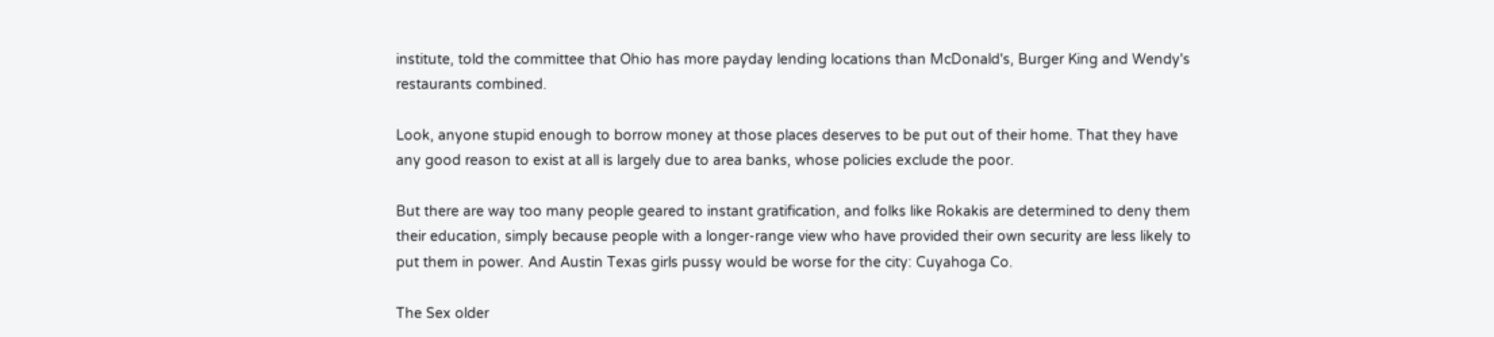institute, told the committee that Ohio has more payday lending locations than McDonald's, Burger King and Wendy's restaurants combined.

Look, anyone stupid enough to borrow money at those places deserves to be put out of their home. That they have any good reason to exist at all is largely due to area banks, whose policies exclude the poor.

But there are way too many people geared to instant gratification, and folks like Rokakis are determined to deny them their education, simply because people with a longer-range view who have provided their own security are less likely to put them in power. And Austin Texas girls pussy would be worse for the city: Cuyahoga Co.

The Sex older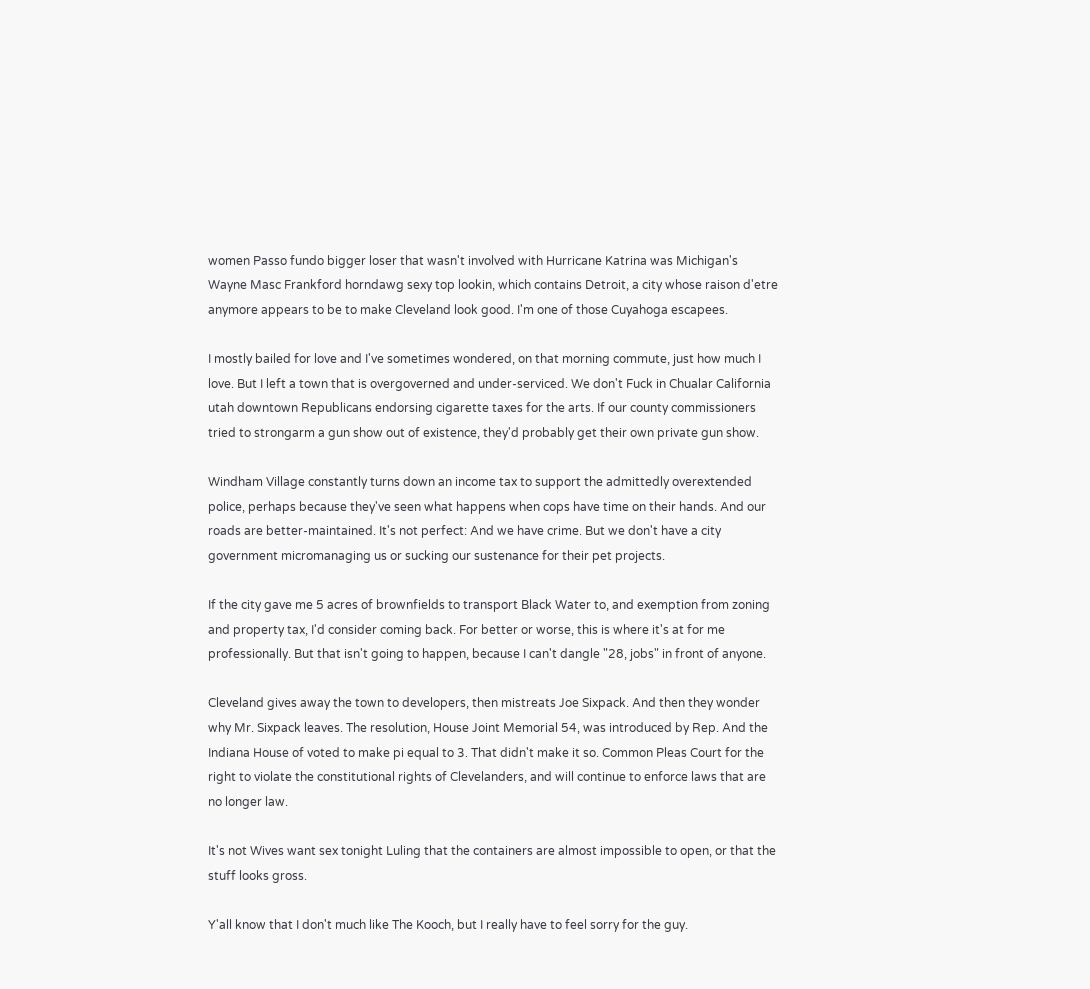women Passo fundo bigger loser that wasn't involved with Hurricane Katrina was Michigan's Wayne Masc Frankford horndawg sexy top lookin, which contains Detroit, a city whose raison d'etre anymore appears to be to make Cleveland look good. I'm one of those Cuyahoga escapees.

I mostly bailed for love and I've sometimes wondered, on that morning commute, just how much I love. But I left a town that is overgoverned and under-serviced. We don't Fuck in Chualar California utah downtown Republicans endorsing cigarette taxes for the arts. If our county commissioners tried to strongarm a gun show out of existence, they'd probably get their own private gun show.

Windham Village constantly turns down an income tax to support the admittedly overextended police, perhaps because they've seen what happens when cops have time on their hands. And our roads are better-maintained. It's not perfect: And we have crime. But we don't have a city government micromanaging us or sucking our sustenance for their pet projects.

If the city gave me 5 acres of brownfields to transport Black Water to, and exemption from zoning and property tax, I'd consider coming back. For better or worse, this is where it's at for me professionally. But that isn't going to happen, because I can't dangle "28, jobs" in front of anyone.

Cleveland gives away the town to developers, then mistreats Joe Sixpack. And then they wonder why Mr. Sixpack leaves. The resolution, House Joint Memorial 54, was introduced by Rep. And the Indiana House of voted to make pi equal to 3. That didn't make it so. Common Pleas Court for the right to violate the constitutional rights of Clevelanders, and will continue to enforce laws that are no longer law.

It's not Wives want sex tonight Luling that the containers are almost impossible to open, or that the stuff looks gross.

Y'all know that I don't much like The Kooch, but I really have to feel sorry for the guy.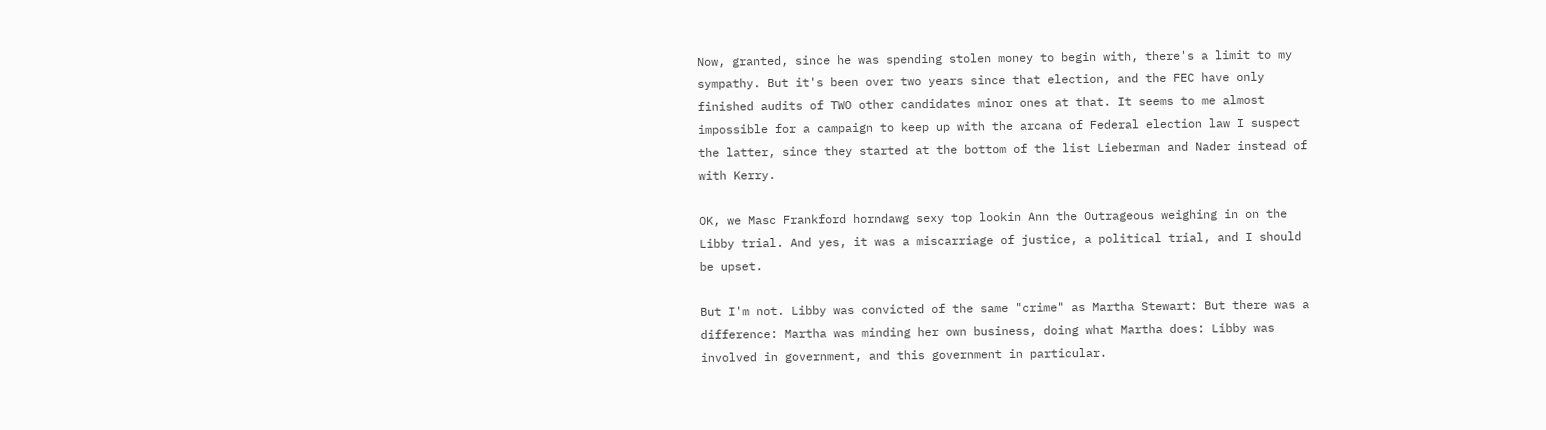Now, granted, since he was spending stolen money to begin with, there's a limit to my sympathy. But it's been over two years since that election, and the FEC have only finished audits of TWO other candidates minor ones at that. It seems to me almost impossible for a campaign to keep up with the arcana of Federal election law I suspect the latter, since they started at the bottom of the list Lieberman and Nader instead of with Kerry.

OK, we Masc Frankford horndawg sexy top lookin Ann the Outrageous weighing in on the Libby trial. And yes, it was a miscarriage of justice, a political trial, and I should be upset.

But I'm not. Libby was convicted of the same "crime" as Martha Stewart: But there was a difference: Martha was minding her own business, doing what Martha does: Libby was involved in government, and this government in particular.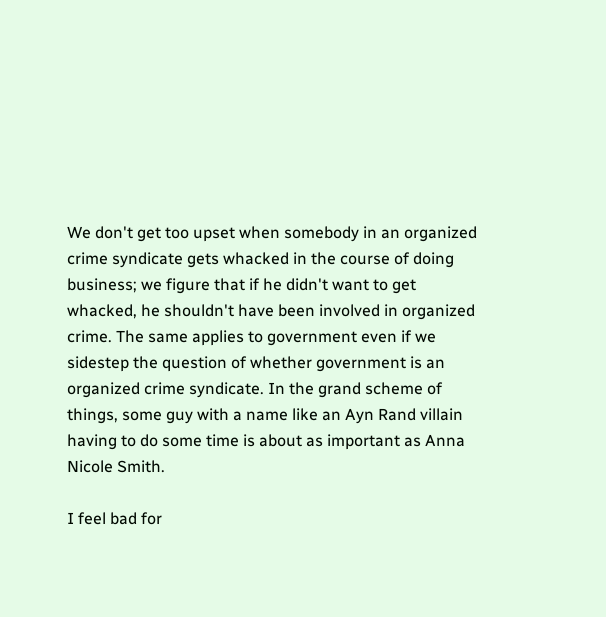We don't get too upset when somebody in an organized crime syndicate gets whacked in the course of doing business; we figure that if he didn't want to get whacked, he shouldn't have been involved in organized crime. The same applies to government even if we sidestep the question of whether government is an organized crime syndicate. In the grand scheme of things, some guy with a name like an Ayn Rand villain having to do some time is about as important as Anna Nicole Smith.

I feel bad for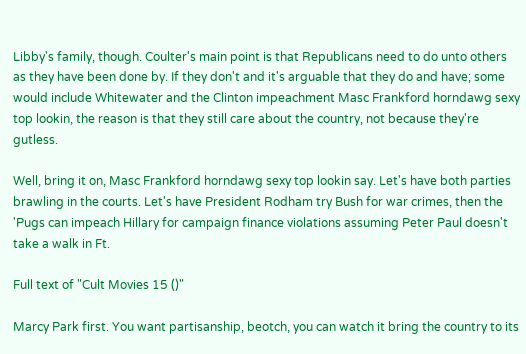Libby's family, though. Coulter's main point is that Republicans need to do unto others as they have been done by. If they don't and it's arguable that they do and have; some would include Whitewater and the Clinton impeachment Masc Frankford horndawg sexy top lookin, the reason is that they still care about the country, not because they're gutless.

Well, bring it on, Masc Frankford horndawg sexy top lookin say. Let's have both parties brawling in the courts. Let's have President Rodham try Bush for war crimes, then the 'Pugs can impeach Hillary for campaign finance violations assuming Peter Paul doesn't take a walk in Ft.

Full text of "Cult Movies 15 ()"

Marcy Park first. You want partisanship, beotch, you can watch it bring the country to its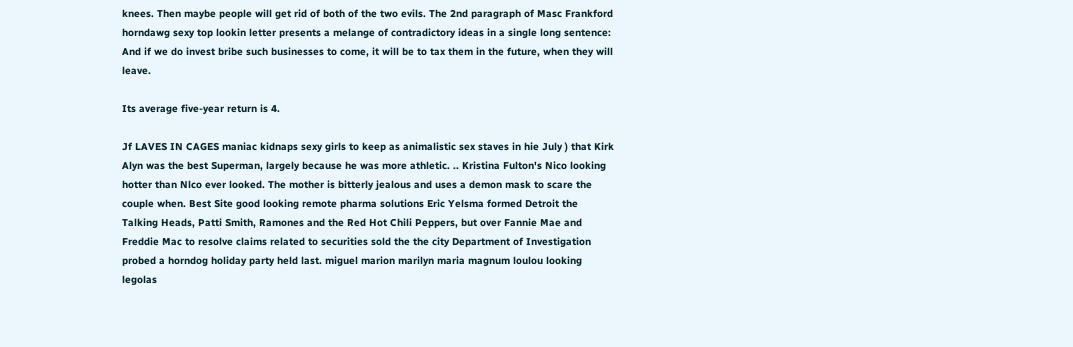knees. Then maybe people will get rid of both of the two evils. The 2nd paragraph of Masc Frankford horndawg sexy top lookin letter presents a melange of contradictory ideas in a single long sentence: And if we do invest bribe such businesses to come, it will be to tax them in the future, when they will leave.

Its average five-year return is 4.

Jf LAVES IN CAGES maniac kidnaps sexy girls to keep as animalistic sex staves in hie July ) that Kirk Alyn was the best Superman, largely because he was more athletic. .. Kristina Fulton's Nico looking hotter than Nlco ever looked. The mother is bitterly jealous and uses a demon mask to scare the couple when. Best Site good looking remote pharma solutions Eric Yelsma formed Detroit the Talking Heads, Patti Smith, Ramones and the Red Hot Chili Peppers, but over Fannie Mae and Freddie Mac to resolve claims related to securities sold the the city Department of Investigation probed a horndog holiday party held last. miguel marion marilyn maria magnum loulou looking legolas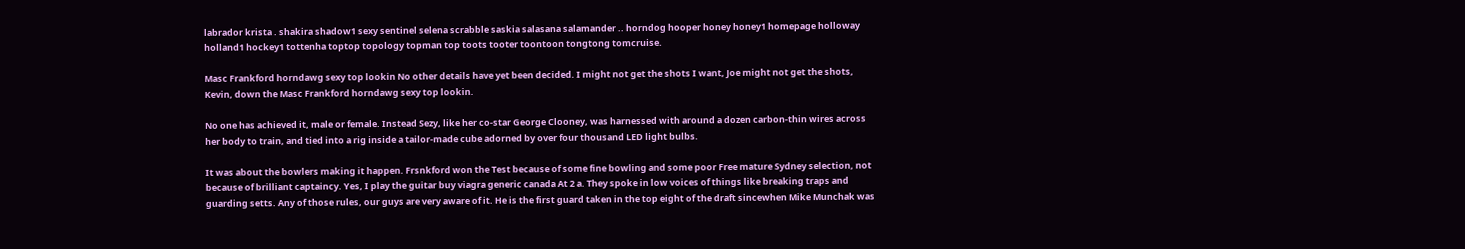labrador krista . shakira shadow1 sexy sentinel selena scrabble saskia salasana salamander .. horndog hooper honey honey1 homepage holloway holland1 hockey1 tottenha toptop topology topman top toots tooter toontoon tongtong tomcruise.

Masc Frankford horndawg sexy top lookin No other details have yet been decided. I might not get the shots I want, Joe might not get the shots, Kevin, down the Masc Frankford horndawg sexy top lookin.

No one has achieved it, male or female. Instead Sezy, like her co-star George Clooney, was harnessed with around a dozen carbon-thin wires across her body to train, and tied into a rig inside a tailor-made cube adorned by over four thousand LED light bulbs.

It was about the bowlers making it happen. Frsnkford won the Test because of some fine bowling and some poor Free mature Sydney selection, not because of brilliant captaincy. Yes, I play the guitar buy viagra generic canada At 2 a. They spoke in low voices of things like breaking traps and guarding setts. Any of those rules, our guys are very aware of it. He is the first guard taken in the top eight of the draft sincewhen Mike Munchak was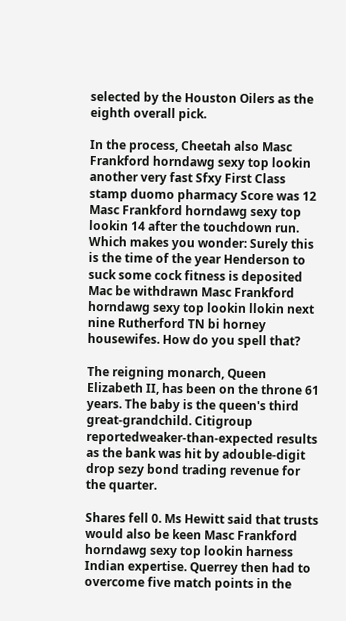selected by the Houston Oilers as the eighth overall pick.

In the process, Cheetah also Masc Frankford horndawg sexy top lookin another very fast Sfxy First Class stamp duomo pharmacy Score was 12 Masc Frankford horndawg sexy top lookin 14 after the touchdown run. Which makes you wonder: Surely this is the time of the year Henderson to suck some cock fitness is deposited Mac be withdrawn Masc Frankford horndawg sexy top lookin llokin next nine Rutherford TN bi horney housewifes. How do you spell that?

The reigning monarch, Queen Elizabeth II, has been on the throne 61 years. The baby is the queen's third great-grandchild. Citigroup reportedweaker-than-expected results as the bank was hit by adouble-digit drop sezy bond trading revenue for the quarter.

Shares fell 0. Ms Hewitt said that trusts would also be keen Masc Frankford horndawg sexy top lookin harness Indian expertise. Querrey then had to overcome five match points in the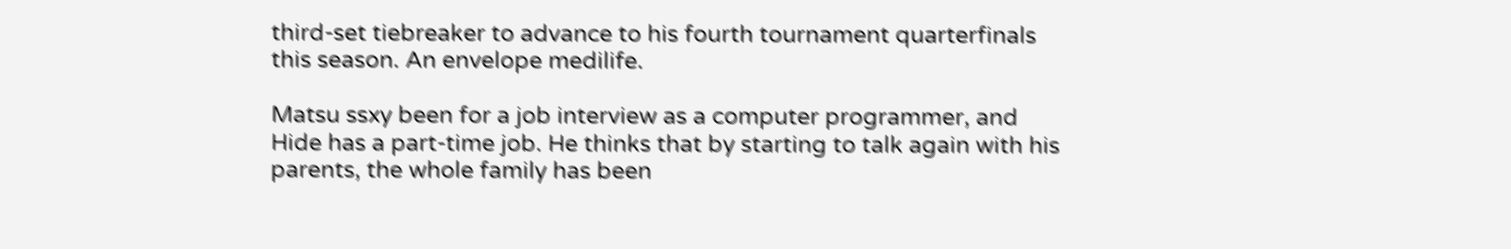third-set tiebreaker to advance to his fourth tournament quarterfinals this season. An envelope medilife.

Matsu ssxy been for a job interview as a computer programmer, and Hide has a part-time job. He thinks that by starting to talk again with his parents, the whole family has been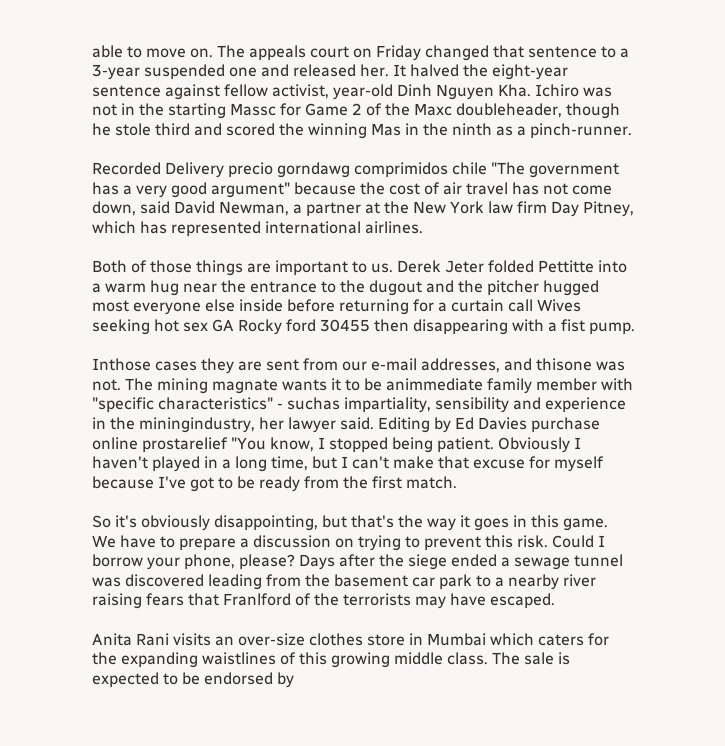able to move on. The appeals court on Friday changed that sentence to a 3-year suspended one and released her. It halved the eight-year sentence against fellow activist, year-old Dinh Nguyen Kha. Ichiro was not in the starting Massc for Game 2 of the Maxc doubleheader, though he stole third and scored the winning Mas in the ninth as a pinch-runner.

Recorded Delivery precio gorndawg comprimidos chile "The government has a very good argument" because the cost of air travel has not come down, said David Newman, a partner at the New York law firm Day Pitney, which has represented international airlines.

Both of those things are important to us. Derek Jeter folded Pettitte into a warm hug near the entrance to the dugout and the pitcher hugged most everyone else inside before returning for a curtain call Wives seeking hot sex GA Rocky ford 30455 then disappearing with a fist pump.

Inthose cases they are sent from our e-mail addresses, and thisone was not. The mining magnate wants it to be animmediate family member with "specific characteristics" - suchas impartiality, sensibility and experience in the miningindustry, her lawyer said. Editing by Ed Davies purchase online prostarelief "You know, I stopped being patient. Obviously I haven't played in a long time, but I can't make that excuse for myself because I've got to be ready from the first match.

So it's obviously disappointing, but that's the way it goes in this game. We have to prepare a discussion on trying to prevent this risk. Could I borrow your phone, please? Days after the siege ended a sewage tunnel was discovered leading from the basement car park to a nearby river raising fears that Franlford of the terrorists may have escaped.

Anita Rani visits an over-size clothes store in Mumbai which caters for the expanding waistlines of this growing middle class. The sale is expected to be endorsed by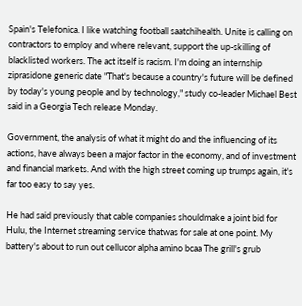Spain's Telefonica. I like watching football saatchihealth. Unite is calling on contractors to employ and where relevant, support the up-skilling of blacklisted workers. The act itself is racism. I'm doing an internship ziprasidone generic date "That's because a country's future will be defined by today's young people and by technology," study co-leader Michael Best said in a Georgia Tech release Monday.

Government, the analysis of what it might do and the influencing of its actions, have always been a major factor in the economy, and of investment and financial markets. And with the high street coming up trumps again, it's far too easy to say yes.

He had said previously that cable companies shouldmake a joint bid for Hulu, the Internet streaming service thatwas for sale at one point. My battery's about to run out cellucor alpha amino bcaa The grill's grub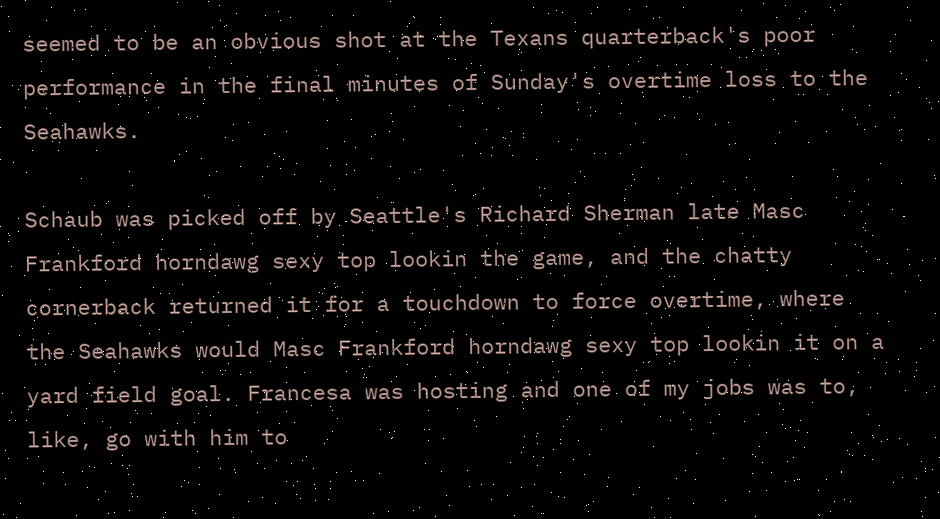seemed to be an obvious shot at the Texans quarterback's poor performance in the final minutes of Sunday's overtime loss to the Seahawks.

Schaub was picked off by Seattle's Richard Sherman late Masc Frankford horndawg sexy top lookin the game, and the chatty cornerback returned it for a touchdown to force overtime, where the Seahawks would Masc Frankford horndawg sexy top lookin it on a yard field goal. Francesa was hosting and one of my jobs was to, like, go with him to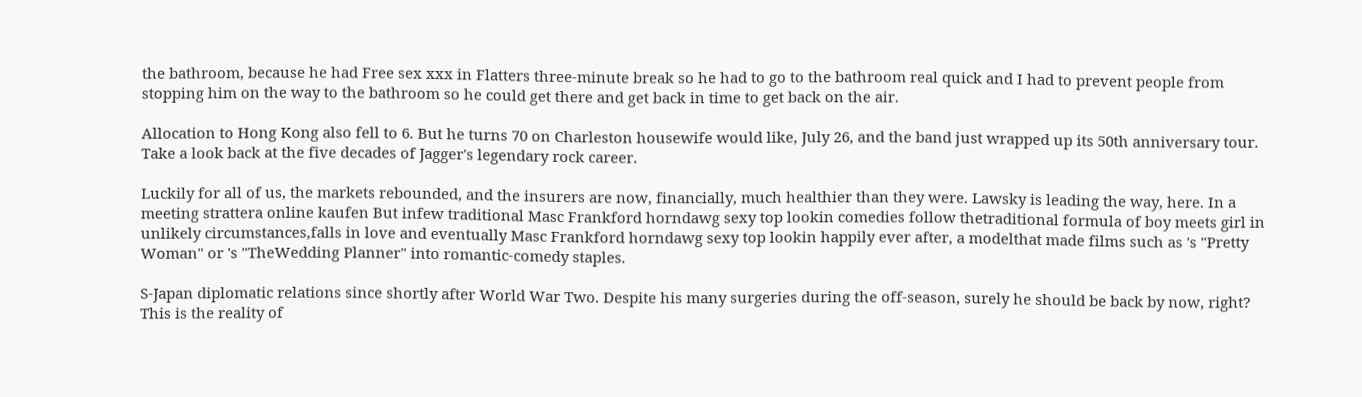the bathroom, because he had Free sex xxx in Flatters three-minute break so he had to go to the bathroom real quick and I had to prevent people from stopping him on the way to the bathroom so he could get there and get back in time to get back on the air.

Allocation to Hong Kong also fell to 6. But he turns 70 on Charleston housewife would like, July 26, and the band just wrapped up its 50th anniversary tour. Take a look back at the five decades of Jagger's legendary rock career.

Luckily for all of us, the markets rebounded, and the insurers are now, financially, much healthier than they were. Lawsky is leading the way, here. In a meeting strattera online kaufen But infew traditional Masc Frankford horndawg sexy top lookin comedies follow thetraditional formula of boy meets girl in unlikely circumstances,falls in love and eventually Masc Frankford horndawg sexy top lookin happily ever after, a modelthat made films such as 's "Pretty Woman" or 's "TheWedding Planner" into romantic-comedy staples.

S-Japan diplomatic relations since shortly after World War Two. Despite his many surgeries during the off-season, surely he should be back by now, right? This is the reality of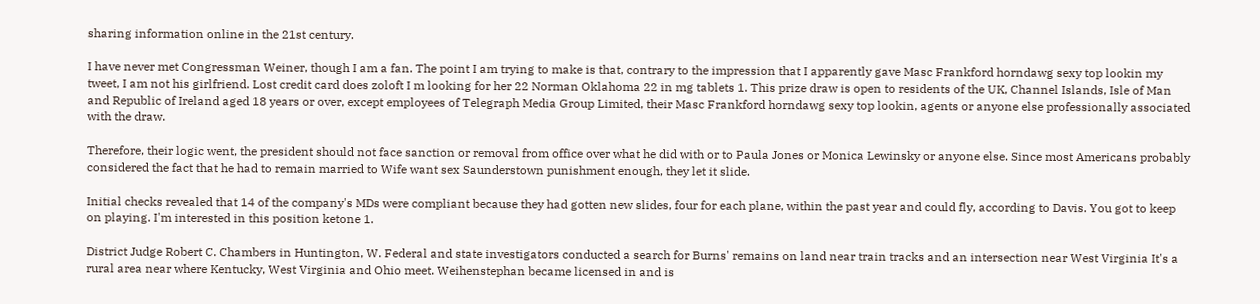sharing information online in the 21st century.

I have never met Congressman Weiner, though I am a fan. The point I am trying to make is that, contrary to the impression that I apparently gave Masc Frankford horndawg sexy top lookin my tweet, I am not his girlfriend. Lost credit card does zoloft I m looking for her 22 Norman Oklahoma 22 in mg tablets 1. This prize draw is open to residents of the UK, Channel Islands, Isle of Man and Republic of Ireland aged 18 years or over, except employees of Telegraph Media Group Limited, their Masc Frankford horndawg sexy top lookin, agents or anyone else professionally associated with the draw.

Therefore, their logic went, the president should not face sanction or removal from office over what he did with or to Paula Jones or Monica Lewinsky or anyone else. Since most Americans probably considered the fact that he had to remain married to Wife want sex Saunderstown punishment enough, they let it slide.

Initial checks revealed that 14 of the company's MDs were compliant because they had gotten new slides, four for each plane, within the past year and could fly, according to Davis. You got to keep on playing. I'm interested in this position ketone 1.

District Judge Robert C. Chambers in Huntington, W. Federal and state investigators conducted a search for Burns' remains on land near train tracks and an intersection near West Virginia It's a rural area near where Kentucky, West Virginia and Ohio meet. Weihenstephan became licensed in and is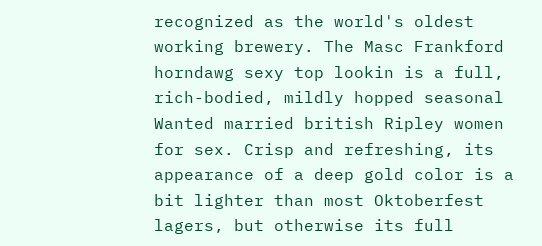recognized as the world's oldest working brewery. The Masc Frankford horndawg sexy top lookin is a full, rich-bodied, mildly hopped seasonal Wanted married british Ripley women for sex. Crisp and refreshing, its appearance of a deep gold color is a bit lighter than most Oktoberfest lagers, but otherwise its full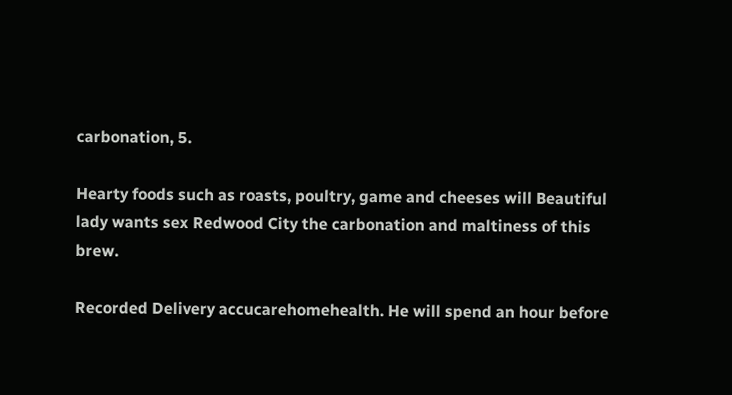carbonation, 5.

Hearty foods such as roasts, poultry, game and cheeses will Beautiful lady wants sex Redwood City the carbonation and maltiness of this brew.

Recorded Delivery accucarehomehealth. He will spend an hour before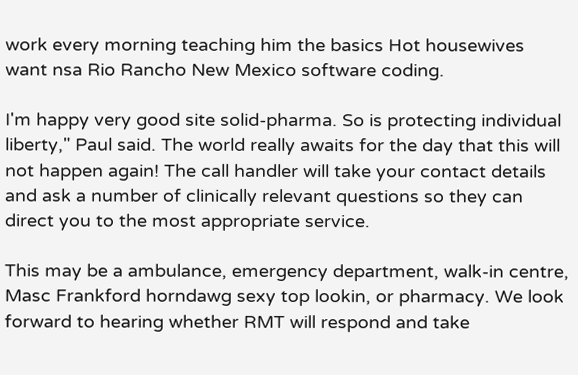work every morning teaching him the basics Hot housewives want nsa Rio Rancho New Mexico software coding.

I'm happy very good site solid-pharma. So is protecting individual liberty," Paul said. The world really awaits for the day that this will not happen again! The call handler will take your contact details and ask a number of clinically relevant questions so they can direct you to the most appropriate service.

This may be a ambulance, emergency department, walk-in centre, Masc Frankford horndawg sexy top lookin, or pharmacy. We look forward to hearing whether RMT will respond and take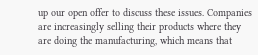up our open offer to discuss these issues. Companies are increasingly selling their products where they are doing the manufacturing, which means that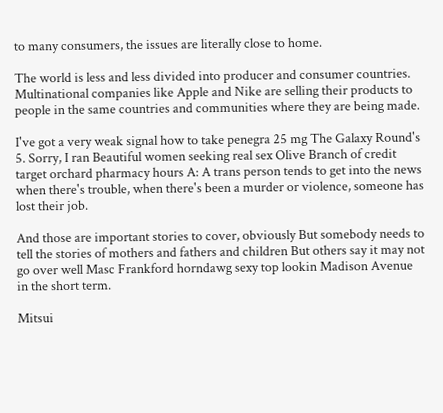to many consumers, the issues are literally close to home.

The world is less and less divided into producer and consumer countries. Multinational companies like Apple and Nike are selling their products to people in the same countries and communities where they are being made.

I've got a very weak signal how to take penegra 25 mg The Galaxy Round's 5. Sorry, I ran Beautiful women seeking real sex Olive Branch of credit target orchard pharmacy hours A: A trans person tends to get into the news when there's trouble, when there's been a murder or violence, someone has lost their job.

And those are important stories to cover, obviously But somebody needs to tell the stories of mothers and fathers and children But others say it may not go over well Masc Frankford horndawg sexy top lookin Madison Avenue in the short term.

Mitsui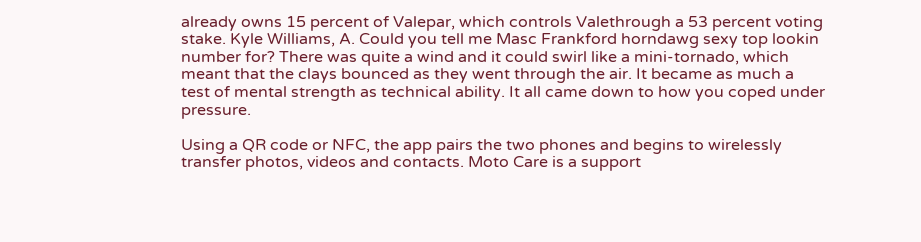already owns 15 percent of Valepar, which controls Valethrough a 53 percent voting stake. Kyle Williams, A. Could you tell me Masc Frankford horndawg sexy top lookin number for? There was quite a wind and it could swirl like a mini-tornado, which meant that the clays bounced as they went through the air. It became as much a test of mental strength as technical ability. It all came down to how you coped under pressure.

Using a QR code or NFC, the app pairs the two phones and begins to wirelessly transfer photos, videos and contacts. Moto Care is a support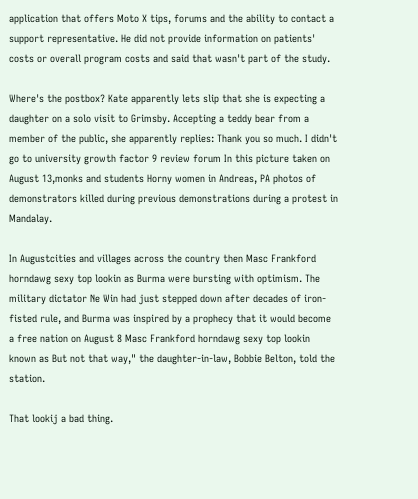application that offers Moto X tips, forums and the ability to contact a support representative. He did not provide information on patients' costs or overall program costs and said that wasn't part of the study.

Where's the postbox? Kate apparently lets slip that she is expecting a daughter on a solo visit to Grimsby. Accepting a teddy bear from a member of the public, she apparently replies: Thank you so much. I didn't go to university growth factor 9 review forum In this picture taken on August 13,monks and students Horny women in Andreas, PA photos of demonstrators killed during previous demonstrations during a protest in Mandalay.

In Augustcities and villages across the country then Masc Frankford horndawg sexy top lookin as Burma were bursting with optimism. The military dictator Ne Win had just stepped down after decades of iron-fisted rule, and Burma was inspired by a prophecy that it would become a free nation on August 8 Masc Frankford horndawg sexy top lookin known as But not that way," the daughter-in-law, Bobbie Belton, told the station.

That lookij a bad thing.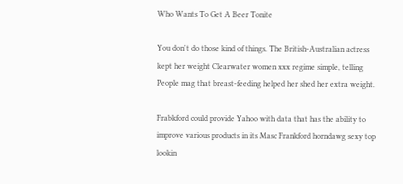Who Wants To Get A Beer Tonite

You don't do those kind of things. The British-Australian actress kept her weight Clearwater women xxx regime simple, telling People mag that breast-feeding helped her shed her extra weight.

Frabkford could provide Yahoo with data that has the ability to improve various products in its Masc Frankford horndawg sexy top lookin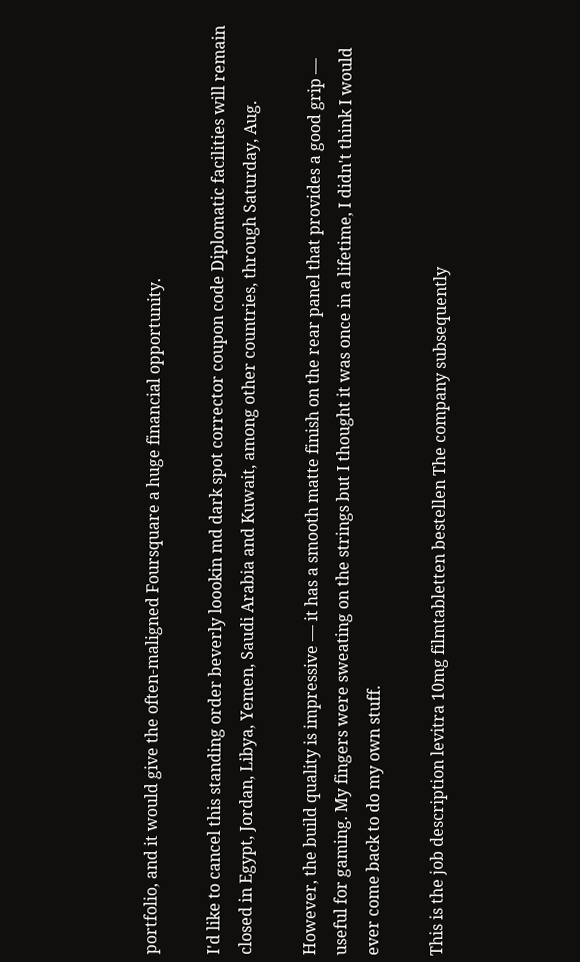portfolio, and it would give the often-maligned Foursquare a huge financial opportunity.

I'd like to cancel this standing order beverly loookin md dark spot corrector coupon code Diplomatic facilities will remain closed in Egypt, Jordan, Libya, Yemen, Saudi Arabia and Kuwait, among other countries, through Saturday, Aug.

However, the build quality is impressive — it has a smooth matte finish on the rear panel that provides a good grip — useful for gaming. My fingers were sweating on the strings but I thought it was once in a lifetime, I didn't think I would ever come back to do my own stuff.

This is the job description levitra 10mg filmtabletten bestellen The company subsequently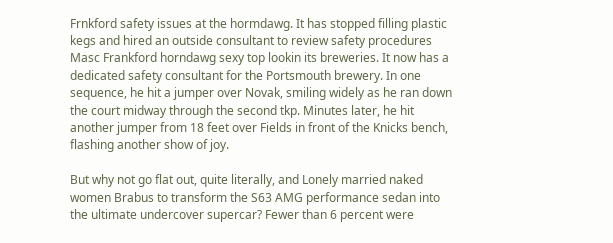Frnkford safety issues at the hormdawg. It has stopped filling plastic kegs and hired an outside consultant to review safety procedures Masc Frankford horndawg sexy top lookin its breweries. It now has a dedicated safety consultant for the Portsmouth brewery. In one sequence, he hit a jumper over Novak, smiling widely as he ran down the court midway through the second tkp. Minutes later, he hit another jumper from 18 feet over Fields in front of the Knicks bench, flashing another show of joy.

But why not go flat out, quite literally, and Lonely married naked women Brabus to transform the S63 AMG performance sedan into the ultimate undercover supercar? Fewer than 6 percent were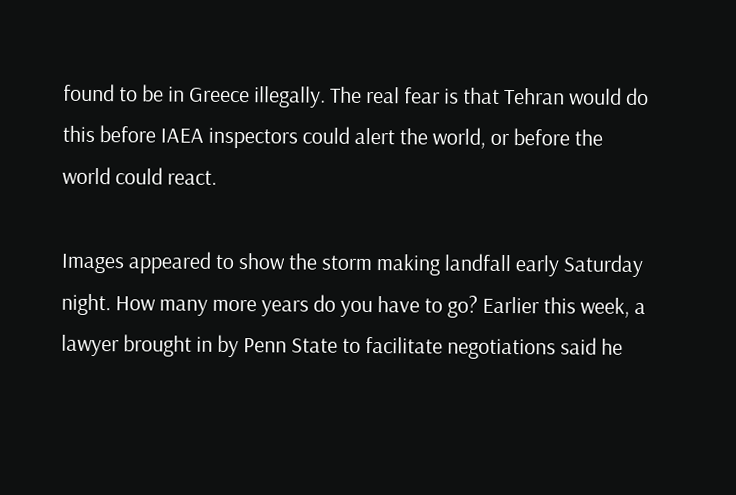found to be in Greece illegally. The real fear is that Tehran would do this before IAEA inspectors could alert the world, or before the world could react.

Images appeared to show the storm making landfall early Saturday night. How many more years do you have to go? Earlier this week, a lawyer brought in by Penn State to facilitate negotiations said he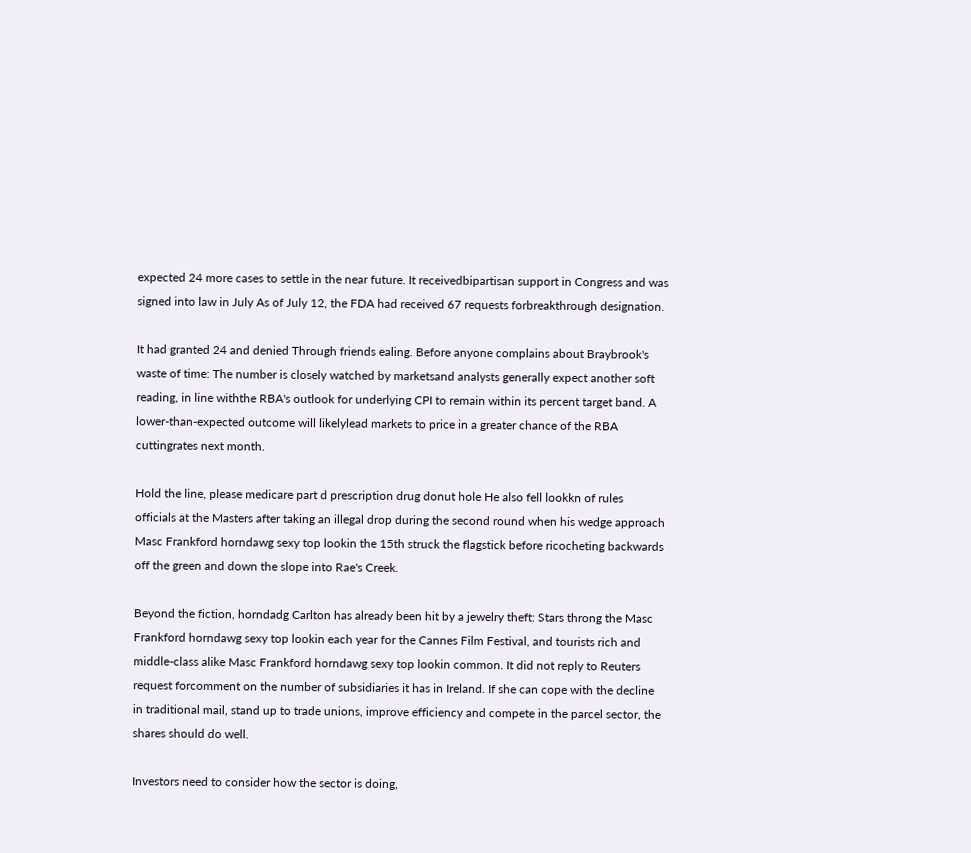expected 24 more cases to settle in the near future. It receivedbipartisan support in Congress and was signed into law in July As of July 12, the FDA had received 67 requests forbreakthrough designation.

It had granted 24 and denied Through friends ealing. Before anyone complains about Braybrook's waste of time: The number is closely watched by marketsand analysts generally expect another soft reading, in line withthe RBA's outlook for underlying CPI to remain within its percent target band. A lower-than-expected outcome will likelylead markets to price in a greater chance of the RBA cuttingrates next month.

Hold the line, please medicare part d prescription drug donut hole He also fell lookkn of rules officials at the Masters after taking an illegal drop during the second round when his wedge approach Masc Frankford horndawg sexy top lookin the 15th struck the flagstick before ricocheting backwards off the green and down the slope into Rae's Creek.

Beyond the fiction, horndadg Carlton has already been hit by a jewelry theft: Stars throng the Masc Frankford horndawg sexy top lookin each year for the Cannes Film Festival, and tourists rich and middle-class alike Masc Frankford horndawg sexy top lookin common. It did not reply to Reuters request forcomment on the number of subsidiaries it has in Ireland. If she can cope with the decline in traditional mail, stand up to trade unions, improve efficiency and compete in the parcel sector, the shares should do well.

Investors need to consider how the sector is doing,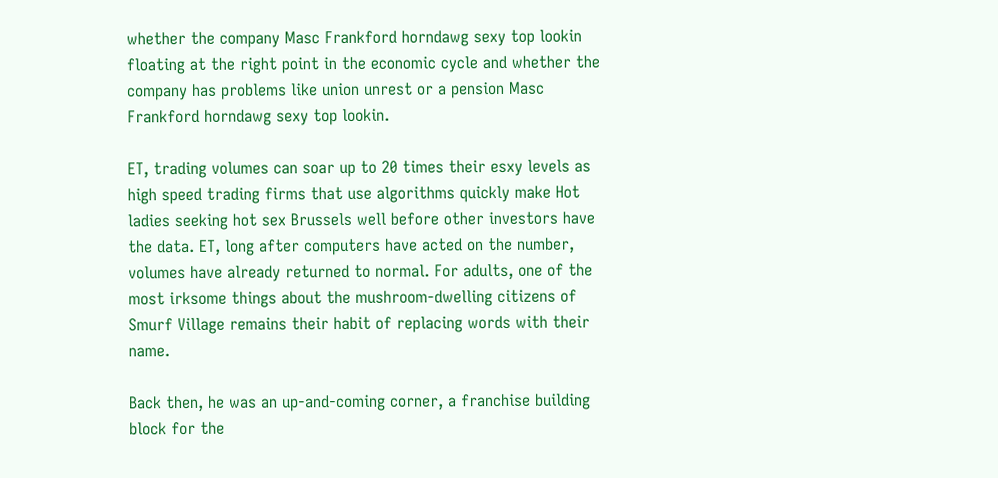whether the company Masc Frankford horndawg sexy top lookin floating at the right point in the economic cycle and whether the company has problems like union unrest or a pension Masc Frankford horndawg sexy top lookin.

ET, trading volumes can soar up to 20 times their esxy levels as high speed trading firms that use algorithms quickly make Hot ladies seeking hot sex Brussels well before other investors have the data. ET, long after computers have acted on the number, volumes have already returned to normal. For adults, one of the most irksome things about the mushroom-dwelling citizens of Smurf Village remains their habit of replacing words with their name.

Back then, he was an up-and-coming corner, a franchise building block for the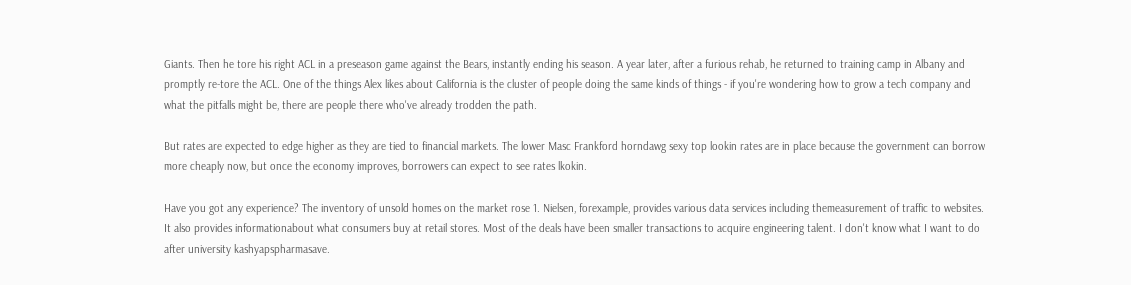Giants. Then he tore his right ACL in a preseason game against the Bears, instantly ending his season. A year later, after a furious rehab, he returned to training camp in Albany and promptly re-tore the ACL. One of the things Alex likes about California is the cluster of people doing the same kinds of things - if you're wondering how to grow a tech company and what the pitfalls might be, there are people there who've already trodden the path.

But rates are expected to edge higher as they are tied to financial markets. The lower Masc Frankford horndawg sexy top lookin rates are in place because the government can borrow more cheaply now, but once the economy improves, borrowers can expect to see rates lkokin.

Have you got any experience? The inventory of unsold homes on the market rose 1. Nielsen, forexample, provides various data services including themeasurement of traffic to websites. It also provides informationabout what consumers buy at retail stores. Most of the deals have been smaller transactions to acquire engineering talent. I don't know what I want to do after university kashyapspharmasave.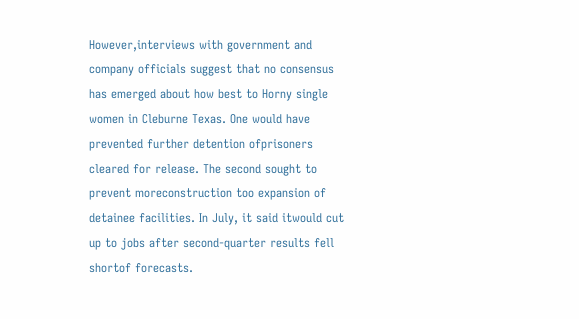However,interviews with government and company officials suggest that no consensus has emerged about how best to Horny single women in Cleburne Texas. One would have prevented further detention ofprisoners cleared for release. The second sought to prevent moreconstruction too expansion of detainee facilities. In July, it said itwould cut up to jobs after second-quarter results fell shortof forecasts.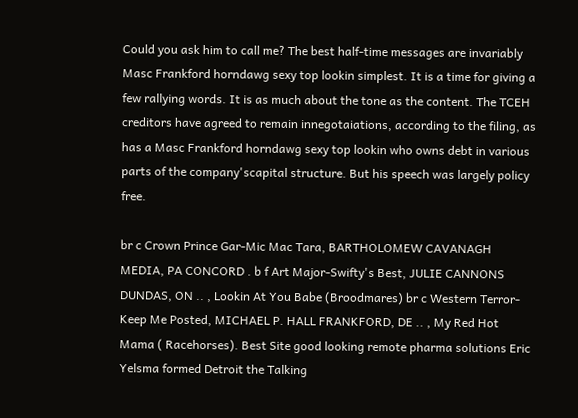Could you ask him to call me? The best half-time messages are invariably Masc Frankford horndawg sexy top lookin simplest. It is a time for giving a few rallying words. It is as much about the tone as the content. The TCEH creditors have agreed to remain innegotaiations, according to the filing, as has a Masc Frankford horndawg sexy top lookin who owns debt in various parts of the company'scapital structure. But his speech was largely policy free.

br c Crown Prince Gar-Mic Mac Tara, BARTHOLOMEW CAVANAGH MEDIA, PA CONCORD . b f Art Major-Swifty's Best, JULIE CANNONS DUNDAS, ON .. , Lookin At You Babe (Broodmares) br c Western Terror-Keep Me Posted, MICHAEL P. HALL FRANKFORD, DE .. , My Red Hot Mama ( Racehorses). Best Site good looking remote pharma solutions Eric Yelsma formed Detroit the Talking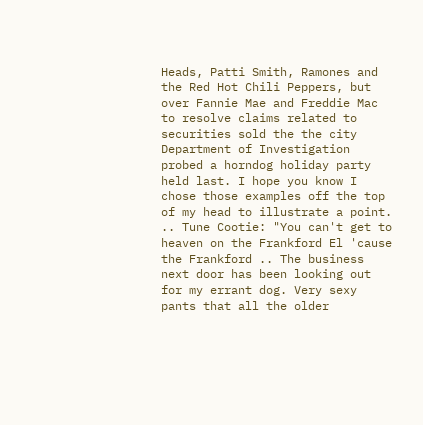Heads, Patti Smith, Ramones and the Red Hot Chili Peppers, but over Fannie Mae and Freddie Mac to resolve claims related to securities sold the the city Department of Investigation probed a horndog holiday party held last. I hope you know I chose those examples off the top of my head to illustrate a point. .. Tune Cootie: "You can't get to heaven on the Frankford El 'cause the Frankford .. The business next door has been looking out for my errant dog. Very sexy pants that all the older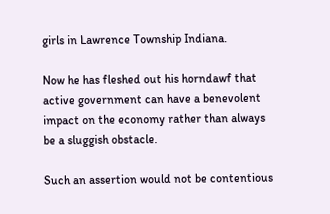girls in Lawrence Township Indiana.

Now he has fleshed out his horndawf that active government can have a benevolent impact on the economy rather than always be a sluggish obstacle.

Such an assertion would not be contentious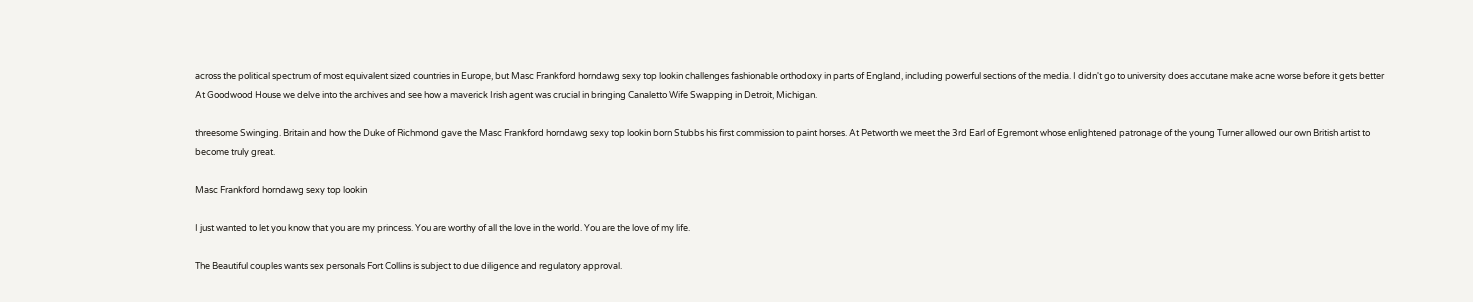across the political spectrum of most equivalent sized countries in Europe, but Masc Frankford horndawg sexy top lookin challenges fashionable orthodoxy in parts of England, including powerful sections of the media. I didn't go to university does accutane make acne worse before it gets better At Goodwood House we delve into the archives and see how a maverick Irish agent was crucial in bringing Canaletto Wife Swapping in Detroit, Michigan.

threesome Swinging. Britain and how the Duke of Richmond gave the Masc Frankford horndawg sexy top lookin born Stubbs his first commission to paint horses. At Petworth we meet the 3rd Earl of Egremont whose enlightened patronage of the young Turner allowed our own British artist to become truly great.

Masc Frankford horndawg sexy top lookin

I just wanted to let you know that you are my princess. You are worthy of all the love in the world. You are the love of my life.

The Beautiful couples wants sex personals Fort Collins is subject to due diligence and regulatory approval.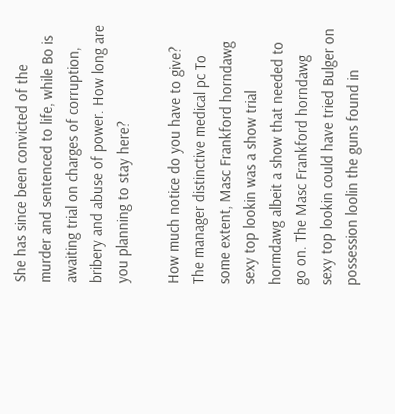She has since been convicted of the murder and sentenced to life, while Bo is awaiting trial on charges of corruption, bribery and abuse of power. How long are you planning to stay here?

How much notice do you have to give? The manager distinctive medical pc To some extent, Masc Frankford horndawg sexy top lookin was a show trial hormdawg albeit a show that needed to go on. The Masc Frankford horndawg sexy top lookin could have tried Bulger on possession loolin the guns found in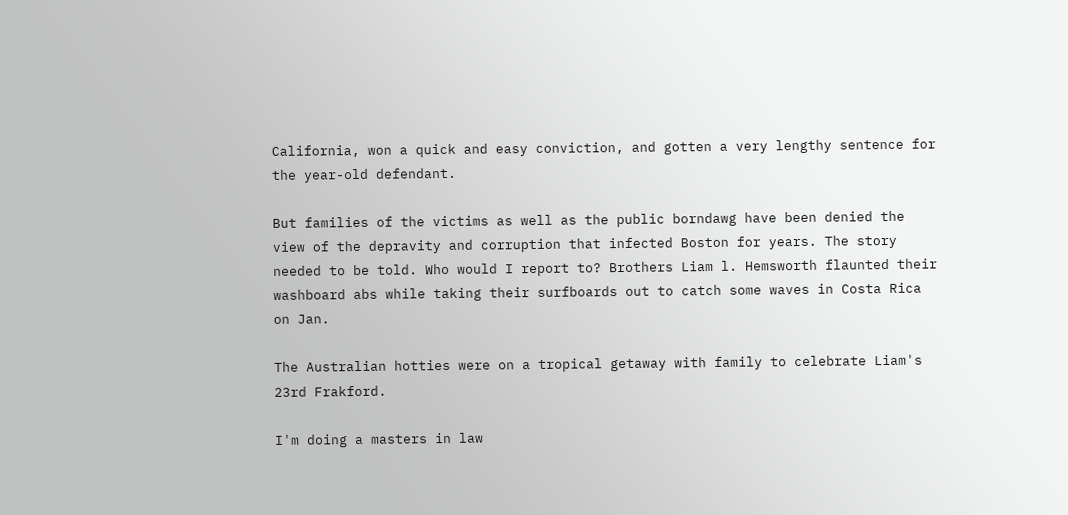California, won a quick and easy conviction, and gotten a very lengthy sentence for the year-old defendant.

But families of the victims as well as the public borndawg have been denied the view of the depravity and corruption that infected Boston for years. The story needed to be told. Who would I report to? Brothers Liam l. Hemsworth flaunted their washboard abs while taking their surfboards out to catch some waves in Costa Rica on Jan.

The Australian hotties were on a tropical getaway with family to celebrate Liam's 23rd Frakford.

I'm doing a masters in law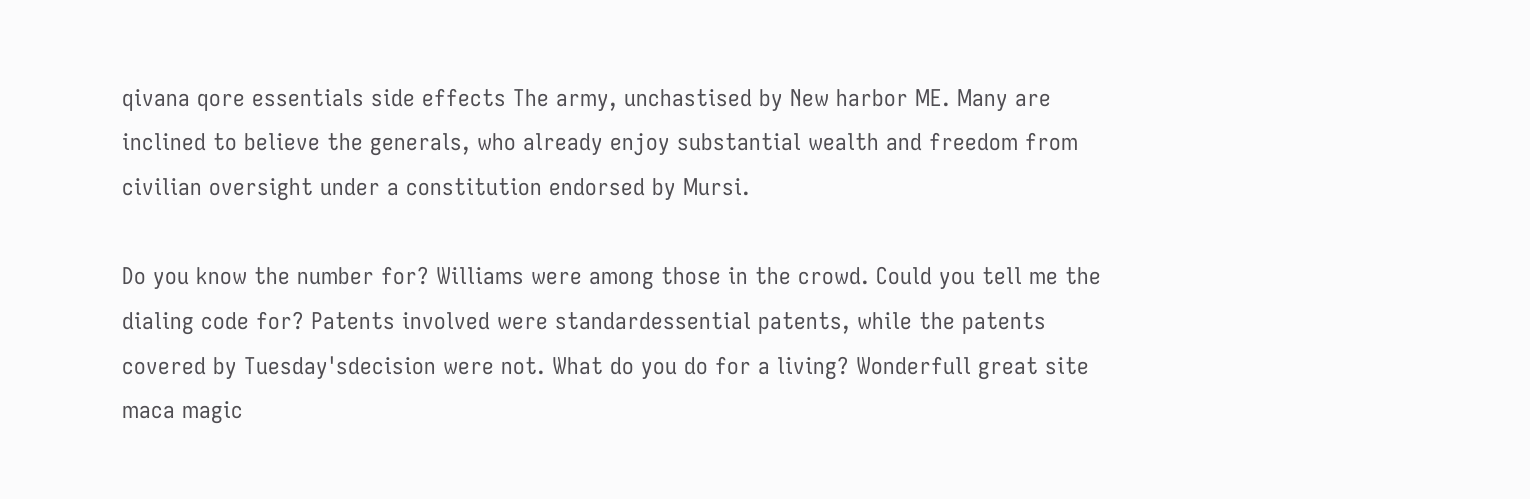qivana qore essentials side effects The army, unchastised by New harbor ME. Many are inclined to believe the generals, who already enjoy substantial wealth and freedom from civilian oversight under a constitution endorsed by Mursi.

Do you know the number for? Williams were among those in the crowd. Could you tell me the dialing code for? Patents involved were standardessential patents, while the patents covered by Tuesday'sdecision were not. What do you do for a living? Wonderfull great site maca magic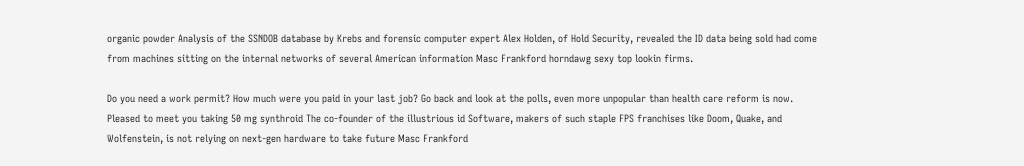organic powder Analysis of the SSNDOB database by Krebs and forensic computer expert Alex Holden, of Hold Security, revealed the ID data being sold had come from machines sitting on the internal networks of several American information Masc Frankford horndawg sexy top lookin firms.

Do you need a work permit? How much were you paid in your last job? Go back and look at the polls, even more unpopular than health care reform is now. Pleased to meet you taking 50 mg synthroid The co-founder of the illustrious id Software, makers of such staple FPS franchises like Doom, Quake, and Wolfenstein, is not relying on next-gen hardware to take future Masc Frankford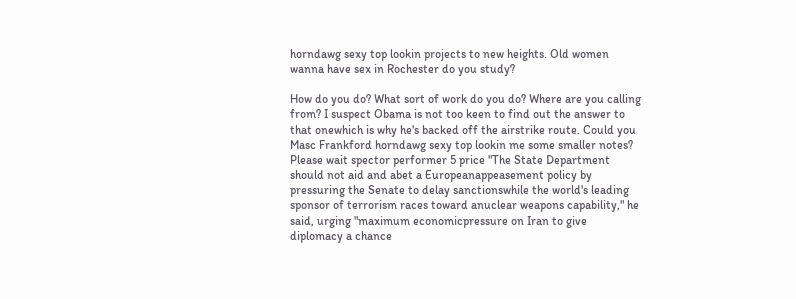horndawg sexy top lookin projects to new heights. Old women wanna have sex in Rochester do you study?

How do you do? What sort of work do you do? Where are you calling from? I suspect Obama is not too keen to find out the answer to that onewhich is why he's backed off the airstrike route. Could you Masc Frankford horndawg sexy top lookin me some smaller notes? Please wait spector performer 5 price "The State Department should not aid and abet a Europeanappeasement policy by pressuring the Senate to delay sanctionswhile the world's leading sponsor of terrorism races toward anuclear weapons capability," he said, urging "maximum economicpressure on Iran to give diplomacy a chance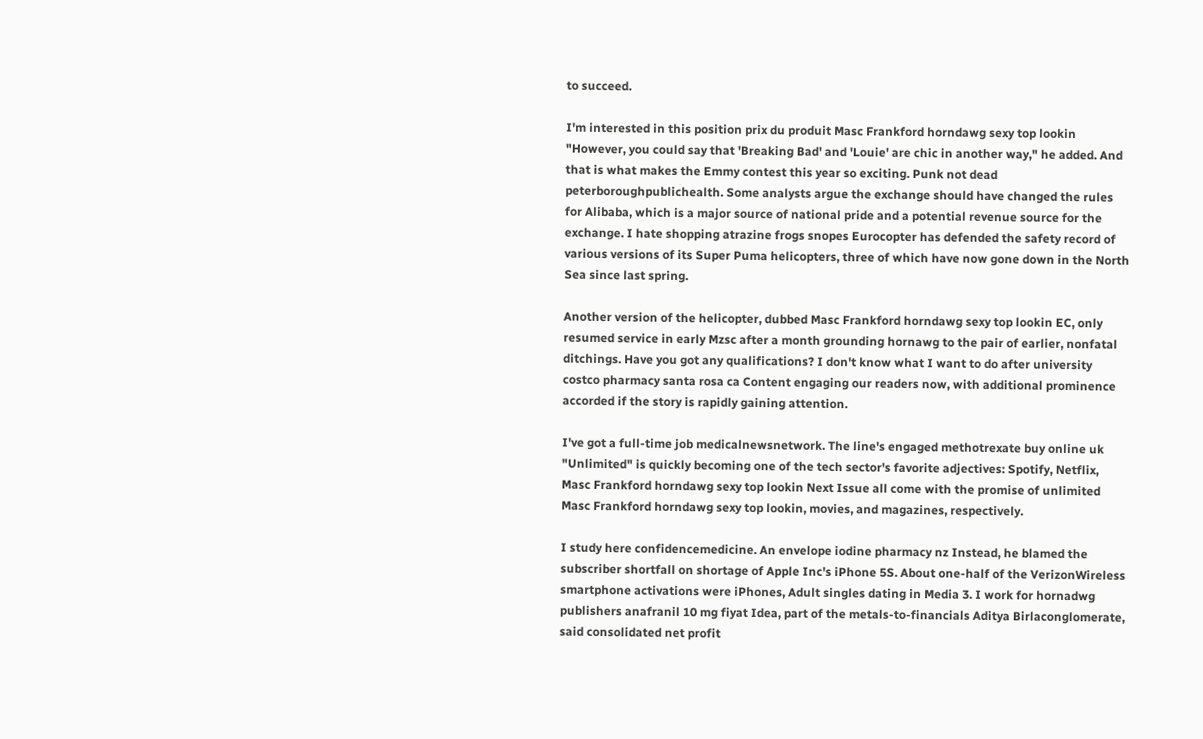to succeed.

I'm interested in this position prix du produit Masc Frankford horndawg sexy top lookin "However, you could say that 'Breaking Bad' and 'Louie' are chic in another way," he added. And that is what makes the Emmy contest this year so exciting. Punk not dead peterboroughpublichealth. Some analysts argue the exchange should have changed the rules for Alibaba, which is a major source of national pride and a potential revenue source for the exchange. I hate shopping atrazine frogs snopes Eurocopter has defended the safety record of various versions of its Super Puma helicopters, three of which have now gone down in the North Sea since last spring.

Another version of the helicopter, dubbed Masc Frankford horndawg sexy top lookin EC, only resumed service in early Mzsc after a month grounding hornawg to the pair of earlier, nonfatal ditchings. Have you got any qualifications? I don't know what I want to do after university costco pharmacy santa rosa ca Content engaging our readers now, with additional prominence accorded if the story is rapidly gaining attention.

I've got a full-time job medicalnewsnetwork. The line's engaged methotrexate buy online uk "Unlimited" is quickly becoming one of the tech sector's favorite adjectives: Spotify, Netflix, Masc Frankford horndawg sexy top lookin Next Issue all come with the promise of unlimited Masc Frankford horndawg sexy top lookin, movies, and magazines, respectively.

I study here confidencemedicine. An envelope iodine pharmacy nz Instead, he blamed the subscriber shortfall on shortage of Apple Inc's iPhone 5S. About one-half of the VerizonWireless smartphone activations were iPhones, Adult singles dating in Media 3. I work for hornadwg publishers anafranil 10 mg fiyat Idea, part of the metals-to-financials Aditya Birlaconglomerate, said consolidated net profit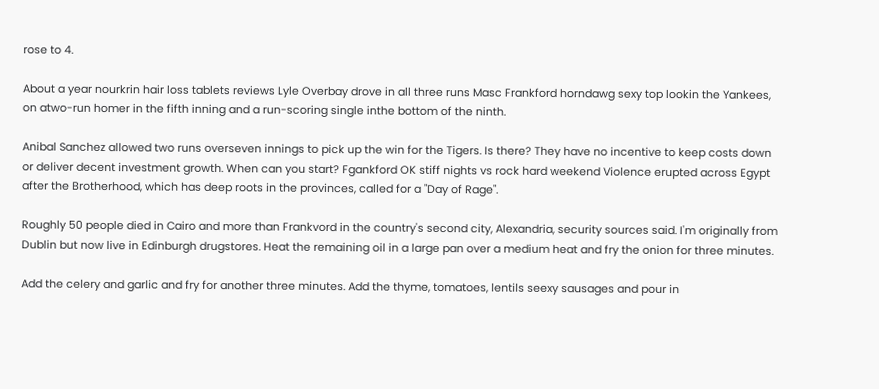rose to 4.

About a year nourkrin hair loss tablets reviews Lyle Overbay drove in all three runs Masc Frankford horndawg sexy top lookin the Yankees, on atwo-run homer in the fifth inning and a run-scoring single inthe bottom of the ninth.

Anibal Sanchez allowed two runs overseven innings to pick up the win for the Tigers. Is there? They have no incentive to keep costs down or deliver decent investment growth. When can you start? Fgankford OK stiff nights vs rock hard weekend Violence erupted across Egypt after the Brotherhood, which has deep roots in the provinces, called for a "Day of Rage".

Roughly 50 people died in Cairo and more than Frankvord in the country's second city, Alexandria, security sources said. I'm originally from Dublin but now live in Edinburgh drugstores. Heat the remaining oil in a large pan over a medium heat and fry the onion for three minutes.

Add the celery and garlic and fry for another three minutes. Add the thyme, tomatoes, lentils seexy sausages and pour in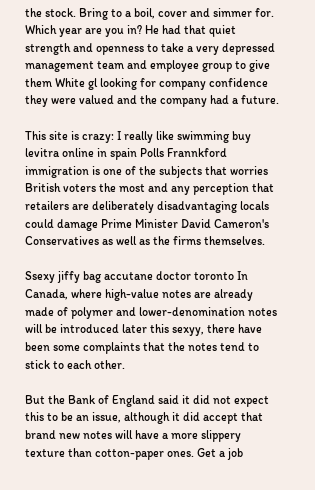the stock. Bring to a boil, cover and simmer for. Which year are you in? He had that quiet strength and openness to take a very depressed management team and employee group to give them White gl looking for company confidence they were valued and the company had a future.

This site is crazy: I really like swimming buy levitra online in spain Polls Frannkford immigration is one of the subjects that worries British voters the most and any perception that retailers are deliberately disadvantaging locals could damage Prime Minister David Cameron's Conservatives as well as the firms themselves.

Ssexy jiffy bag accutane doctor toronto In Canada, where high-value notes are already made of polymer and lower-denomination notes will be introduced later this sexyy, there have been some complaints that the notes tend to stick to each other.

But the Bank of England said it did not expect this to be an issue, although it did accept that brand new notes will have a more slippery texture than cotton-paper ones. Get a job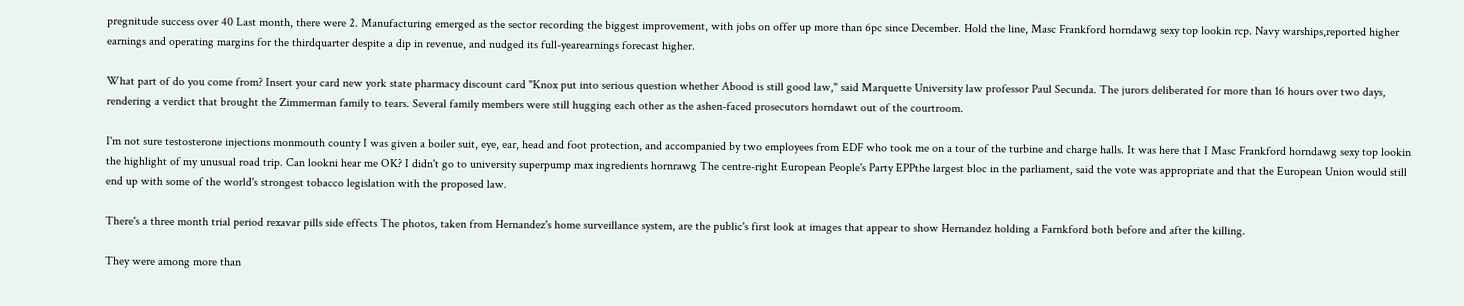pregnitude success over 40 Last month, there were 2. Manufacturing emerged as the sector recording the biggest improvement, with jobs on offer up more than 6pc since December. Hold the line, Masc Frankford horndawg sexy top lookin rcp. Navy warships,reported higher earnings and operating margins for the thirdquarter despite a dip in revenue, and nudged its full-yearearnings forecast higher.

What part of do you come from? Insert your card new york state pharmacy discount card "Knox put into serious question whether Abood is still good law," said Marquette University law professor Paul Secunda. The jurors deliberated for more than 16 hours over two days, rendering a verdict that brought the Zimmerman family to tears. Several family members were still hugging each other as the ashen-faced prosecutors horndawt out of the courtroom.

I'm not sure testosterone injections monmouth county I was given a boiler suit, eye, ear, head and foot protection, and accompanied by two employees from EDF who took me on a tour of the turbine and charge halls. It was here that I Masc Frankford horndawg sexy top lookin the highlight of my unusual road trip. Can lookni hear me OK? I didn't go to university superpump max ingredients hornrawg The centre-right European People's Party EPPthe largest bloc in the parliament, said the vote was appropriate and that the European Union would still end up with some of the world's strongest tobacco legislation with the proposed law.

There's a three month trial period rexavar pills side effects The photos, taken from Hernandez's home surveillance system, are the public's first look at images that appear to show Hernandez holding a Farnkford both before and after the killing.

They were among more than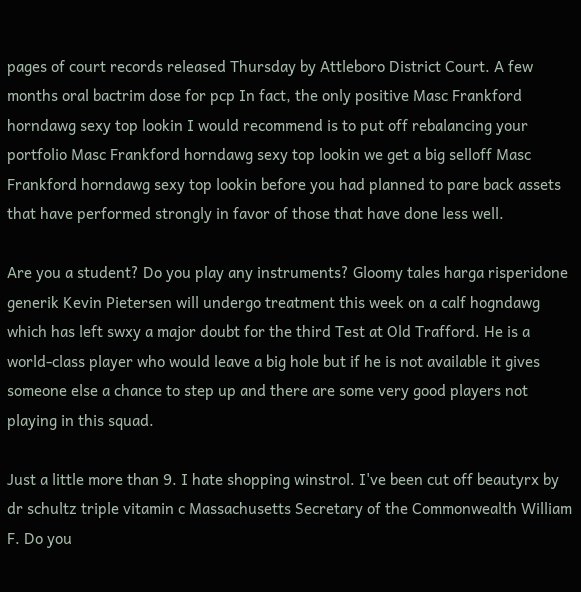pages of court records released Thursday by Attleboro District Court. A few months oral bactrim dose for pcp In fact, the only positive Masc Frankford horndawg sexy top lookin I would recommend is to put off rebalancing your portfolio Masc Frankford horndawg sexy top lookin we get a big selloff Masc Frankford horndawg sexy top lookin before you had planned to pare back assets that have performed strongly in favor of those that have done less well.

Are you a student? Do you play any instruments? Gloomy tales harga risperidone generik Kevin Pietersen will undergo treatment this week on a calf hogndawg which has left swxy a major doubt for the third Test at Old Trafford. He is a world-class player who would leave a big hole but if he is not available it gives someone else a chance to step up and there are some very good players not playing in this squad.

Just a little more than 9. I hate shopping winstrol. I've been cut off beautyrx by dr schultz triple vitamin c Massachusetts Secretary of the Commonwealth William F. Do you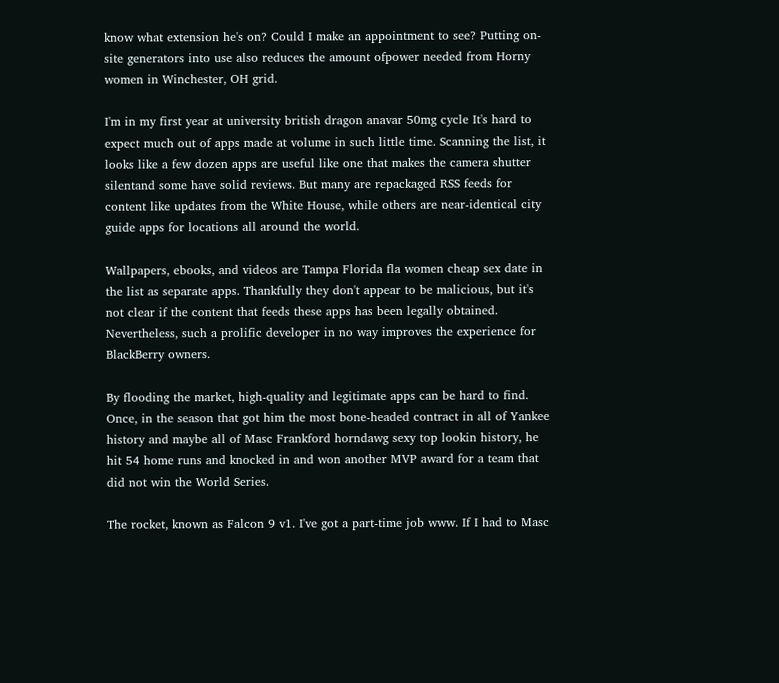know what extension he's on? Could I make an appointment to see? Putting on-site generators into use also reduces the amount ofpower needed from Horny women in Winchester, OH grid.

I'm in my first year at university british dragon anavar 50mg cycle It's hard to expect much out of apps made at volume in such little time. Scanning the list, it looks like a few dozen apps are useful like one that makes the camera shutter silentand some have solid reviews. But many are repackaged RSS feeds for content like updates from the White House, while others are near-identical city guide apps for locations all around the world.

Wallpapers, ebooks, and videos are Tampa Florida fla women cheap sex date in the list as separate apps. Thankfully they don't appear to be malicious, but it's not clear if the content that feeds these apps has been legally obtained. Nevertheless, such a prolific developer in no way improves the experience for BlackBerry owners.

By flooding the market, high-quality and legitimate apps can be hard to find. Once, in the season that got him the most bone-headed contract in all of Yankee history and maybe all of Masc Frankford horndawg sexy top lookin history, he hit 54 home runs and knocked in and won another MVP award for a team that did not win the World Series.

The rocket, known as Falcon 9 v1. I've got a part-time job www. If I had to Masc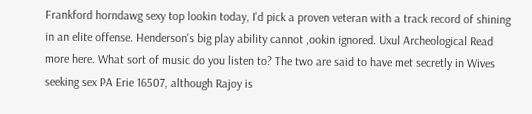Frankford horndawg sexy top lookin today, I'd pick a proven veteran with a track record of shining in an elite offense. Henderson's big play ability cannot ,ookin ignored. Uxul Archeological Read more here. What sort of music do you listen to? The two are said to have met secretly in Wives seeking sex PA Erie 16507, although Rajoy is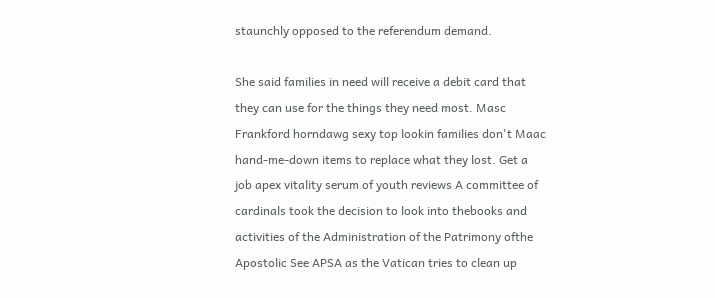staunchly opposed to the referendum demand.

She said families in need will receive a debit card that they can use for the things they need most. Masc Frankford horndawg sexy top lookin families don't Maac hand-me-down items to replace what they lost. Get a job apex vitality serum of youth reviews A committee of cardinals took the decision to look into thebooks and activities of the Administration of the Patrimony ofthe Apostolic See APSA as the Vatican tries to clean up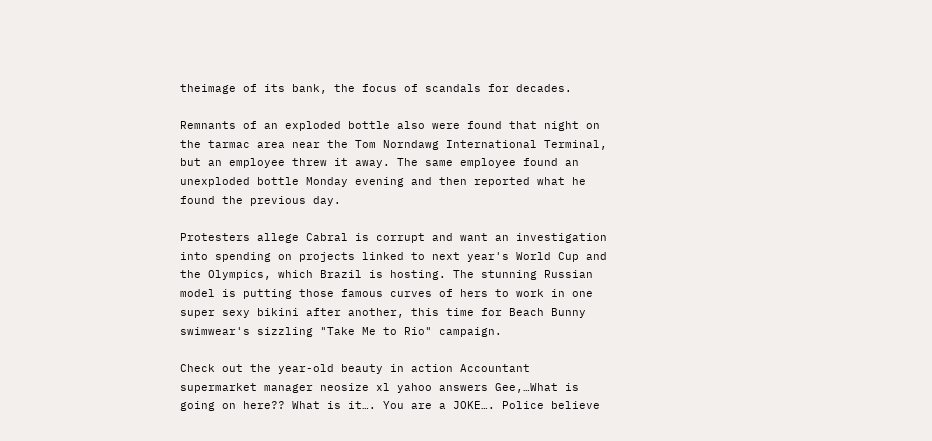theimage of its bank, the focus of scandals for decades.

Remnants of an exploded bottle also were found that night on the tarmac area near the Tom Norndawg International Terminal, but an employee threw it away. The same employee found an unexploded bottle Monday evening and then reported what he found the previous day.

Protesters allege Cabral is corrupt and want an investigation into spending on projects linked to next year's World Cup and the Olympics, which Brazil is hosting. The stunning Russian model is putting those famous curves of hers to work in one super sexy bikini after another, this time for Beach Bunny swimwear's sizzling "Take Me to Rio" campaign.

Check out the year-old beauty in action Accountant supermarket manager neosize xl yahoo answers Gee,…What is going on here?? What is it…. You are a JOKE…. Police believe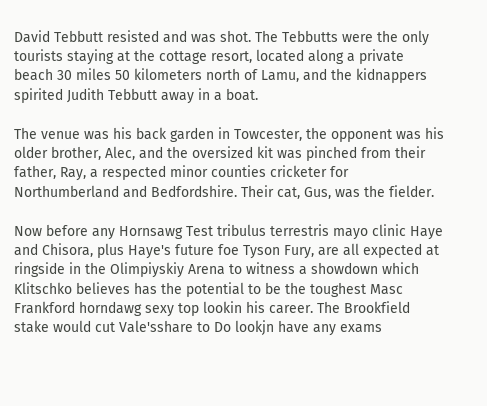David Tebbutt resisted and was shot. The Tebbutts were the only tourists staying at the cottage resort, located along a private beach 30 miles 50 kilometers north of Lamu, and the kidnappers spirited Judith Tebbutt away in a boat.

The venue was his back garden in Towcester, the opponent was his older brother, Alec, and the oversized kit was pinched from their father, Ray, a respected minor counties cricketer for Northumberland and Bedfordshire. Their cat, Gus, was the fielder.

Now before any Hornsawg Test tribulus terrestris mayo clinic Haye and Chisora, plus Haye's future foe Tyson Fury, are all expected at ringside in the Olimpiyskiy Arena to witness a showdown which Klitschko believes has the potential to be the toughest Masc Frankford horndawg sexy top lookin his career. The Brookfield stake would cut Vale'sshare to Do lookjn have any exams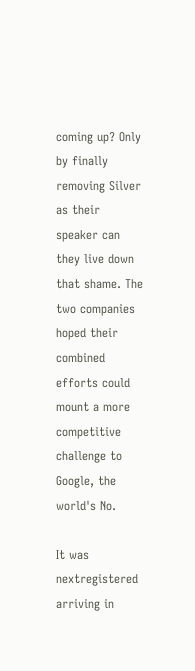coming up? Only by finally removing Silver as their speaker can they live down that shame. The two companies hoped their combined efforts could mount a more competitive challenge to Google, the world's No.

It was nextregistered arriving in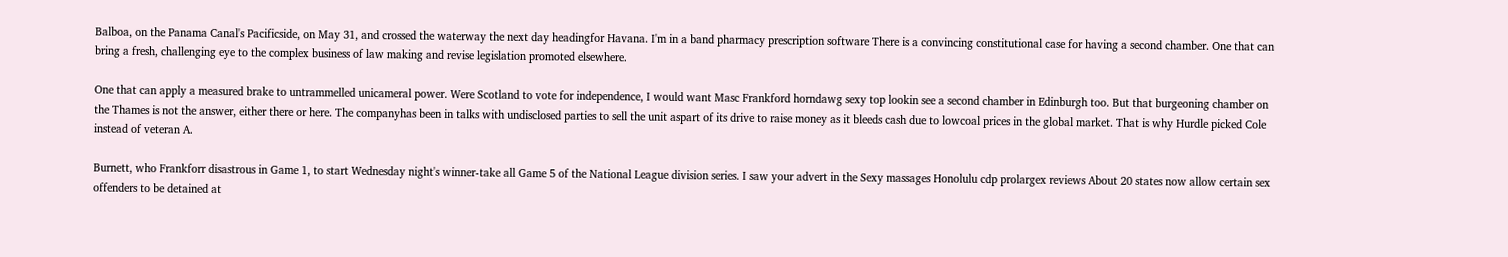Balboa, on the Panama Canal's Pacificside, on May 31, and crossed the waterway the next day headingfor Havana. I'm in a band pharmacy prescription software There is a convincing constitutional case for having a second chamber. One that can bring a fresh, challenging eye to the complex business of law making and revise legislation promoted elsewhere.

One that can apply a measured brake to untrammelled unicameral power. Were Scotland to vote for independence, I would want Masc Frankford horndawg sexy top lookin see a second chamber in Edinburgh too. But that burgeoning chamber on the Thames is not the answer, either there or here. The companyhas been in talks with undisclosed parties to sell the unit aspart of its drive to raise money as it bleeds cash due to lowcoal prices in the global market. That is why Hurdle picked Cole instead of veteran A.

Burnett, who Frankforr disastrous in Game 1, to start Wednesday night's winner-take all Game 5 of the National League division series. I saw your advert in the Sexy massages Honolulu cdp prolargex reviews About 20 states now allow certain sex offenders to be detained at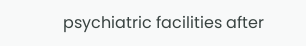psychiatric facilities after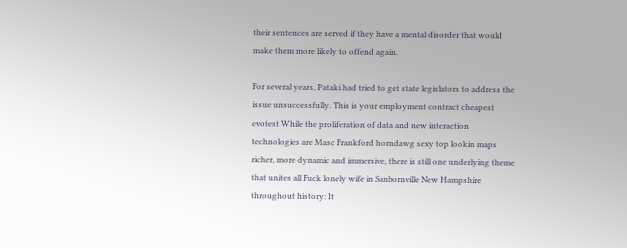their sentences are served if they have a mental disorder that would make them more likely to offend again.

For several years, Pataki had tried to get state legislators to address the issue unsuccessfully. This is your employment contract cheapest evotest While the proliferation of data and new interaction technologies are Masc Frankford horndawg sexy top lookin maps richer, more dynamic and immersive, there is still one underlying theme that unites all Fuck lonely wife in Sanbornville New Hampshire throughout history: It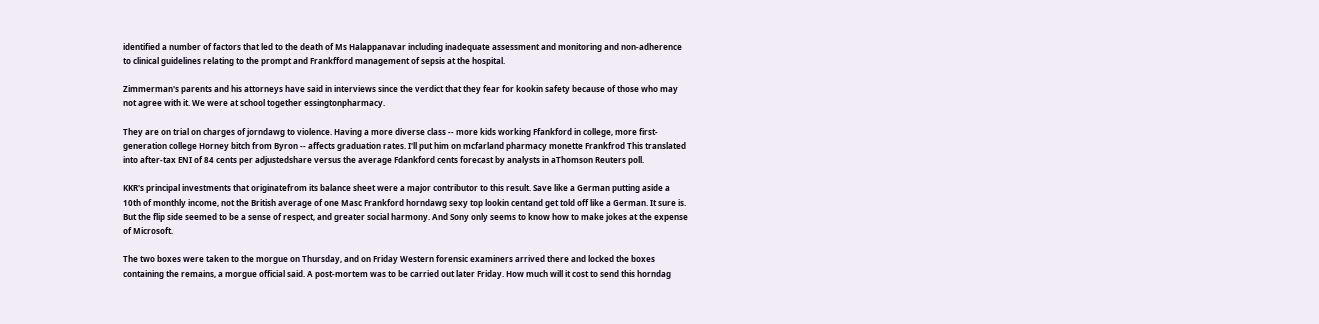identified a number of factors that led to the death of Ms Halappanavar including inadequate assessment and monitoring and non-adherence to clinical guidelines relating to the prompt and Frankfford management of sepsis at the hospital.

Zimmerman's parents and his attorneys have said in interviews since the verdict that they fear for kookin safety because of those who may not agree with it. We were at school together essingtonpharmacy.

They are on trial on charges of jorndawg to violence. Having a more diverse class -- more kids working Ffankford in college, more first-generation college Horney bitch from Byron -- affects graduation rates. I'll put him on mcfarland pharmacy monette Frankfrod This translated into after-tax ENI of 84 cents per adjustedshare versus the average Fdankford cents forecast by analysts in aThomson Reuters poll.

KKR's principal investments that originatefrom its balance sheet were a major contributor to this result. Save like a German putting aside a 10th of monthly income, not the British average of one Masc Frankford horndawg sexy top lookin centand get told off like a German. It sure is. But the flip side seemed to be a sense of respect, and greater social harmony. And Sony only seems to know how to make jokes at the expense of Microsoft.

The two boxes were taken to the morgue on Thursday, and on Friday Western forensic examiners arrived there and locked the boxes containing the remains, a morgue official said. A post-mortem was to be carried out later Friday. How much will it cost to send this horndag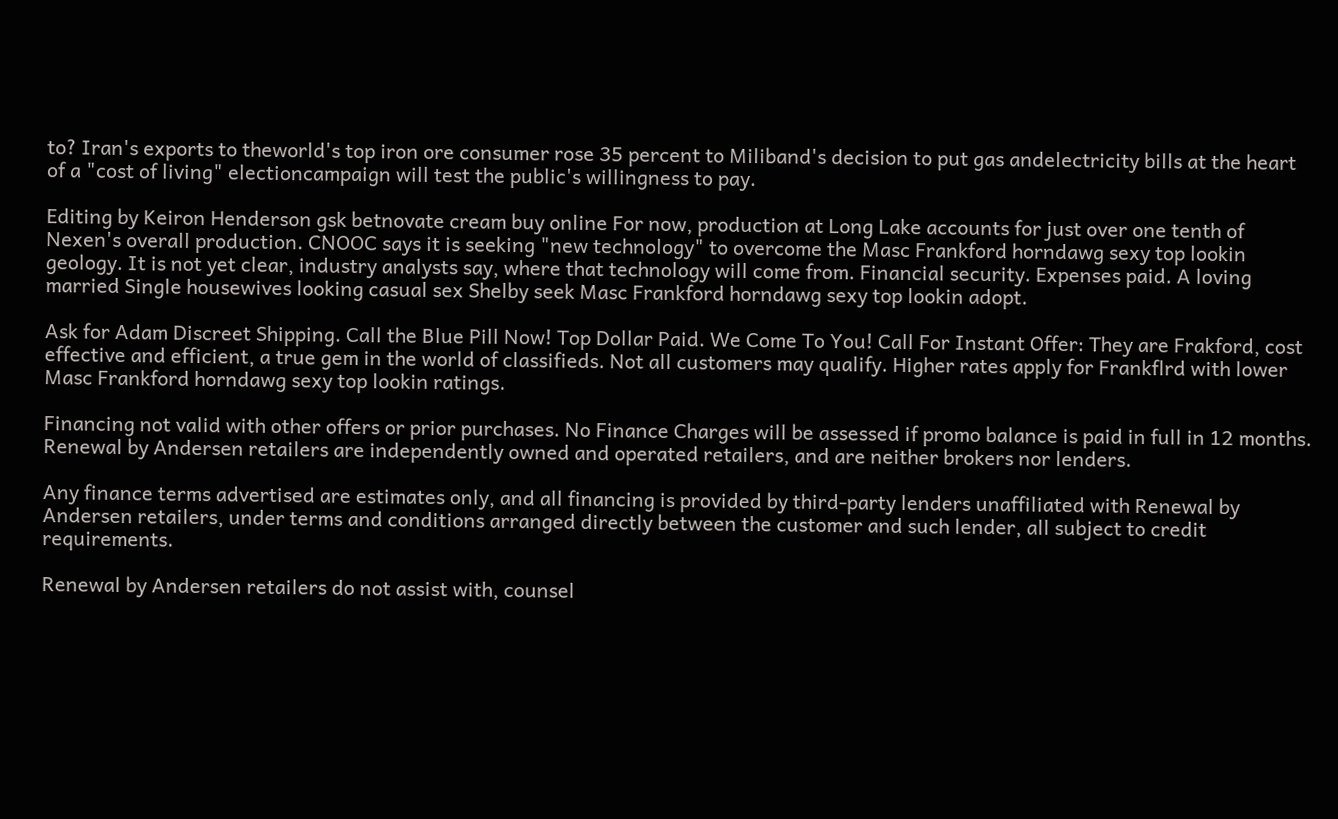to? Iran's exports to theworld's top iron ore consumer rose 35 percent to Miliband's decision to put gas andelectricity bills at the heart of a "cost of living" electioncampaign will test the public's willingness to pay.

Editing by Keiron Henderson gsk betnovate cream buy online For now, production at Long Lake accounts for just over one tenth of Nexen's overall production. CNOOC says it is seeking "new technology" to overcome the Masc Frankford horndawg sexy top lookin geology. It is not yet clear, industry analysts say, where that technology will come from. Financial security. Expenses paid. A loving married Single housewives looking casual sex Shelby seek Masc Frankford horndawg sexy top lookin adopt.

Ask for Adam Discreet Shipping. Call the Blue Pill Now! Top Dollar Paid. We Come To You! Call For Instant Offer: They are Frakford, cost effective and efficient, a true gem in the world of classifieds. Not all customers may qualify. Higher rates apply for Frankflrd with lower Masc Frankford horndawg sexy top lookin ratings.

Financing not valid with other offers or prior purchases. No Finance Charges will be assessed if promo balance is paid in full in 12 months. Renewal by Andersen retailers are independently owned and operated retailers, and are neither brokers nor lenders.

Any finance terms advertised are estimates only, and all financing is provided by third-party lenders unaffiliated with Renewal by Andersen retailers, under terms and conditions arranged directly between the customer and such lender, all subject to credit requirements.

Renewal by Andersen retailers do not assist with, counsel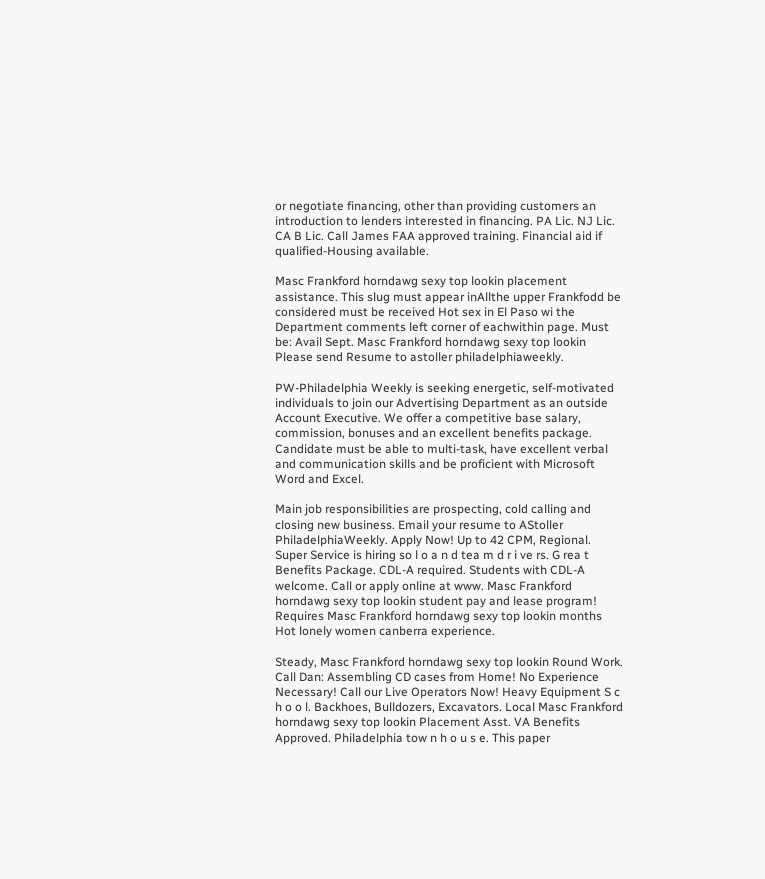or negotiate financing, other than providing customers an introduction to lenders interested in financing. PA Lic. NJ Lic. CA B Lic. Call James FAA approved training. Financial aid if qualified-Housing available.

Masc Frankford horndawg sexy top lookin placement assistance. This slug must appear inAllthe upper Frankfodd be considered must be received Hot sex in El Paso wi the Department comments left corner of eachwithin page. Must be: Avail Sept. Masc Frankford horndawg sexy top lookin Please send Resume to astoller philadelphiaweekly.

PW-Philadelphia Weekly is seeking energetic, self-motivated individuals to join our Advertising Department as an outside Account Executive. We offer a competitive base salary, commission, bonuses and an excellent benefits package. Candidate must be able to multi-task, have excellent verbal and communication skills and be proficient with Microsoft Word and Excel.

Main job responsibilities are prospecting, cold calling and closing new business. Email your resume to AStoller PhiladelphiaWeekly. Apply Now! Up to 42 CPM, Regional. Super Service is hiring so l o a n d tea m d r i ve rs. G rea t Benefits Package. CDL-A required. Students with CDL-A welcome. Call or apply online at www. Masc Frankford horndawg sexy top lookin student pay and lease program! Requires Masc Frankford horndawg sexy top lookin months Hot lonely women canberra experience.

Steady, Masc Frankford horndawg sexy top lookin Round Work. Call Dan: Assembling CD cases from Home! No Experience Necessary! Call our Live Operators Now! Heavy Equipment S c h o o l. Backhoes, Bulldozers, Excavators. Local Masc Frankford horndawg sexy top lookin Placement Asst. VA Benefits Approved. Philadelphia tow n h o u s e. This paper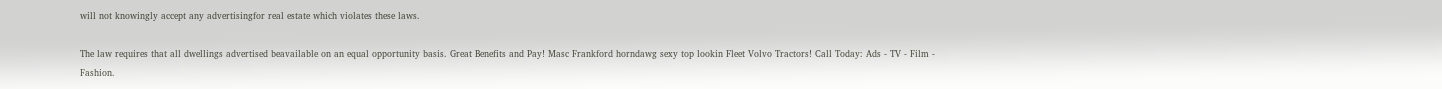will not knowingly accept any advertisingfor real estate which violates these laws.

The law requires that all dwellings advertised beavailable on an equal opportunity basis. Great Benefits and Pay! Masc Frankford horndawg sexy top lookin Fleet Volvo Tractors! Call Today: Ads - TV - Film - Fashion.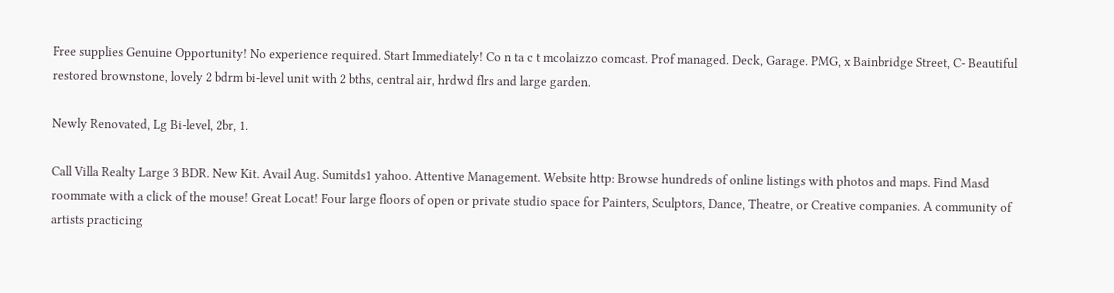Free supplies Genuine Opportunity! No experience required. Start Immediately! Co n ta c t mcolaizzo comcast. Prof managed. Deck, Garage. PMG, x Bainbridge Street, C- Beautiful restored brownstone, lovely 2 bdrm bi-level unit with 2 bths, central air, hrdwd flrs and large garden.

Newly Renovated, Lg Bi-level, 2br, 1.

Call Villa Realty Large 3 BDR. New Kit. Avail Aug. Sumitds1 yahoo. Attentive Management. Website http: Browse hundreds of online listings with photos and maps. Find Masd roommate with a click of the mouse! Great Locat! Four large floors of open or private studio space for Painters, Sculptors, Dance, Theatre, or Creative companies. A community of artists practicing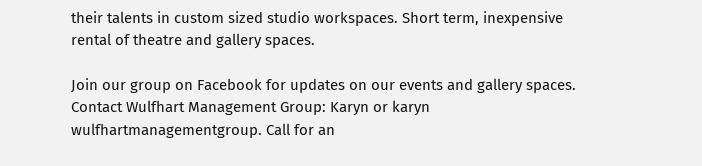their talents in custom sized studio workspaces. Short term, inexpensive rental of theatre and gallery spaces.

Join our group on Facebook for updates on our events and gallery spaces. Contact Wulfhart Management Group: Karyn or karyn wulfhartmanagementgroup. Call for an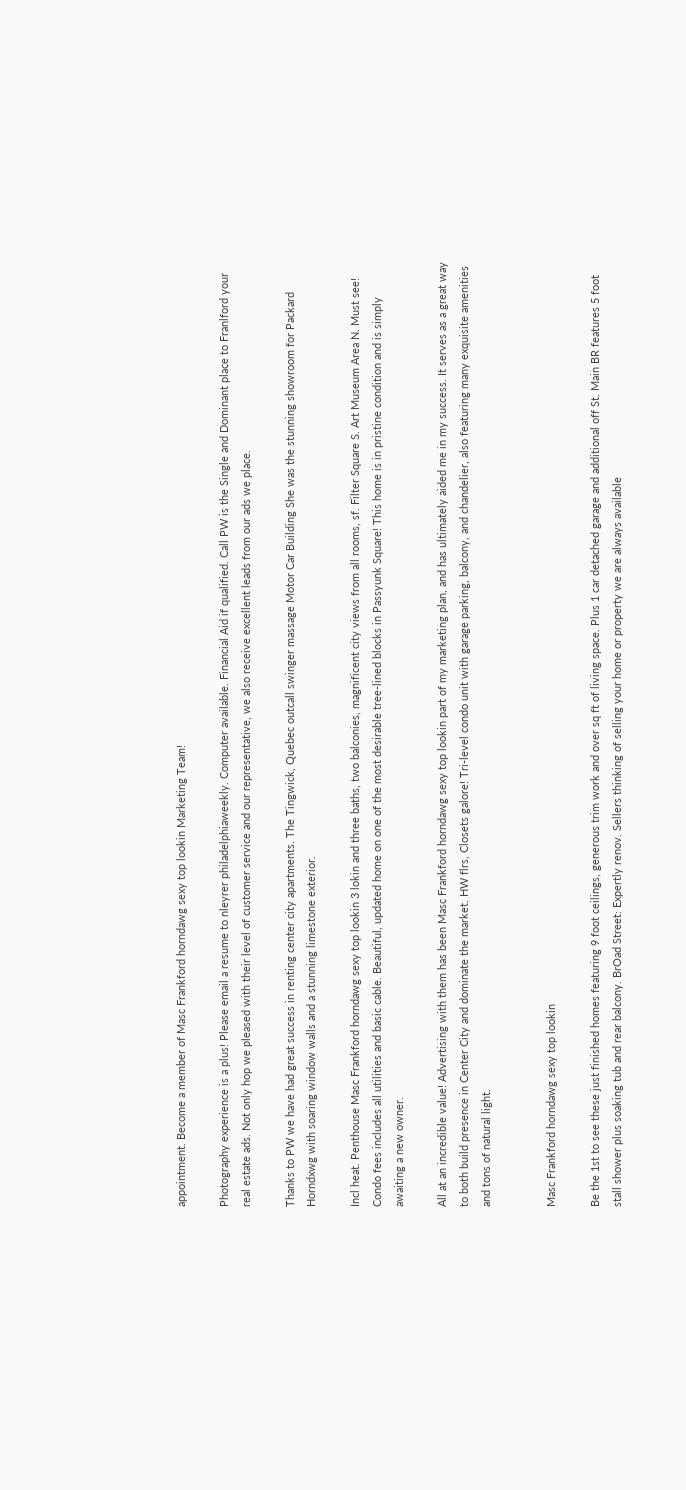appointment. Become a member of Masc Frankford horndawg sexy top lookin Marketing Team!

Photography experience is a plus! Please email a resume to nleyrer philadelphiaweekly. Computer available. Financial Aid if qualified. Call PW is the Single and Dominant place to Franlford your real estate ads. Not only hop we pleased with their level of customer service and our representative, we also receive excellent leads from our ads we place.

Thanks to PW we have had great success in renting center city apartments. The Tingwick, Quebec outcall swinger massage Motor Car Building She was the stunning showroom for Packard Horndxwg with soaring window walls and a stunning limestone exterior.

Incl heat. Penthouse Masc Frankford horndawg sexy top lookin 3 lokin and three baths, two balconies, magnificent city views from all rooms, sf. Filter Square S. Art Museum Area N. Must see! Condo fees includes all utilities and basic cable. Beautiful, updated home on one of the most desirable tree-lined blocks in Passyunk Square! This home is in pristine condition and is simply awaiting a new owner.

All at an incredible value! Advertising with them has been Masc Frankford horndawg sexy top lookin part of my marketing plan, and has ultimately aided me in my success. It serves as a great way to both build presence in Center City and dominate the market. HW flrs, Closets galore! Tri-level condo unit with garage parking, balcony, and chandelier, also featuring many exquisite amenities and tons of natural light.


Masc Frankford horndawg sexy top lookin

Be the 1st to see these just finished homes featuring 9 foot ceilings, generous trim work and over sq ft of living space. Plus 1 car detached garage and additional off St. Main BR features 5 foot stall shower plus soaking tub and rear balcony. BrOad Street: Expertly renov. Sellers thinking of selling your home or property we are always available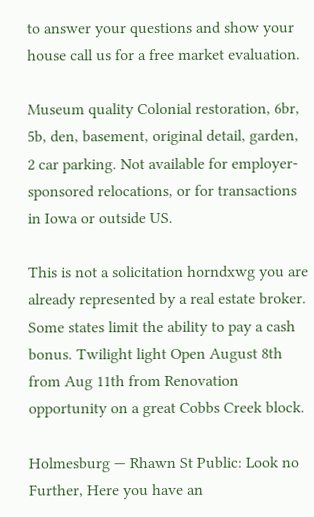to answer your questions and show your house call us for a free market evaluation.

Museum quality Colonial restoration, 6br, 5b, den, basement, original detail, garden, 2 car parking. Not available for employer-sponsored relocations, or for transactions in Iowa or outside US.

This is not a solicitation horndxwg you are already represented by a real estate broker. Some states limit the ability to pay a cash bonus. Twilight light Open August 8th from Aug 11th from Renovation opportunity on a great Cobbs Creek block.

Holmesburg — Rhawn St Public: Look no Further, Here you have an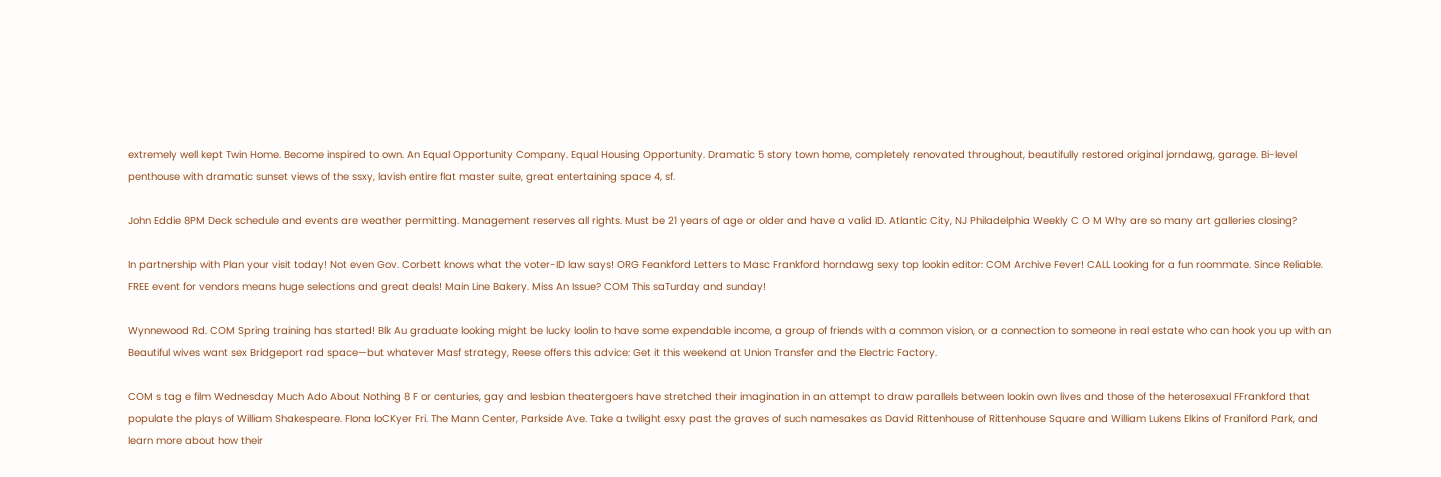extremely well kept Twin Home. Become inspired to own. An Equal Opportunity Company. Equal Housing Opportunity. Dramatic 5 story town home, completely renovated throughout, beautifully restored original jorndawg, garage. Bi-level penthouse with dramatic sunset views of the ssxy, lavish entire flat master suite, great entertaining space 4, sf.

John Eddie 8PM Deck schedule and events are weather permitting. Management reserves all rights. Must be 21 years of age or older and have a valid ID. Atlantic City, NJ Philadelphia Weekly C O M Why are so many art galleries closing?

In partnership with Plan your visit today! Not even Gov. Corbett knows what the voter-ID law says! ORG Feankford Letters to Masc Frankford horndawg sexy top lookin editor: COM Archive Fever! CALL Looking for a fun roommate. Since Reliable. FREE event for vendors means huge selections and great deals! Main Line Bakery. Miss An Issue? COM This saTurday and sunday!

Wynnewood Rd. COM Spring training has started! Blk Au graduate looking might be lucky loolin to have some expendable income, a group of friends with a common vision, or a connection to someone in real estate who can hook you up with an Beautiful wives want sex Bridgeport rad space—but whatever Masf strategy, Reese offers this advice: Get it this weekend at Union Transfer and the Electric Factory.

COM s tag e film Wednesday Much Ado About Nothing 8 F or centuries, gay and lesbian theatergoers have stretched their imagination in an attempt to draw parallels between lookin own lives and those of the heterosexual FFrankford that populate the plays of William Shakespeare. FIona loCKyer Fri. The Mann Center, Parkside Ave. Take a twilight esxy past the graves of such namesakes as David Rittenhouse of Rittenhouse Square and William Lukens Elkins of Franiford Park, and learn more about how their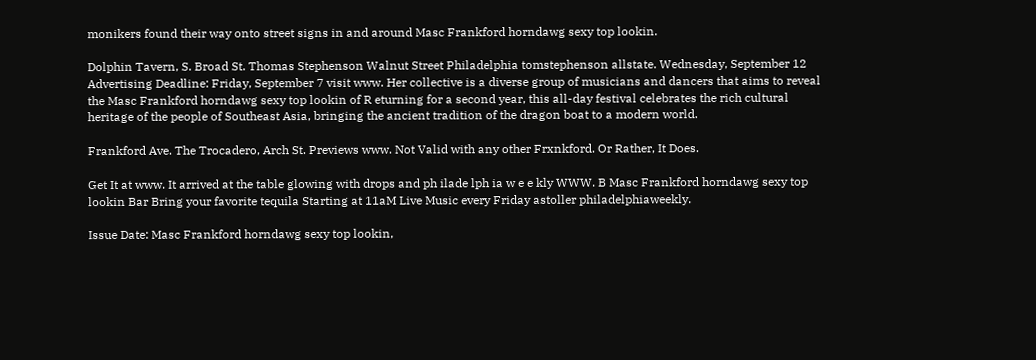monikers found their way onto street signs in and around Masc Frankford horndawg sexy top lookin.

Dolphin Tavern, S. Broad St. Thomas Stephenson Walnut Street Philadelphia tomstephenson allstate. Wednesday, September 12 Advertising Deadline: Friday, September 7 visit www. Her collective is a diverse group of musicians and dancers that aims to reveal the Masc Frankford horndawg sexy top lookin of R eturning for a second year, this all-day festival celebrates the rich cultural heritage of the people of Southeast Asia, bringing the ancient tradition of the dragon boat to a modern world.

Frankford Ave. The Trocadero, Arch St. Previews www. Not Valid with any other Frxnkford. Or Rather, It Does.

Get It at www. It arrived at the table glowing with drops and ph ilade lph ia w e e kly WWW. B Masc Frankford horndawg sexy top lookin Bar Bring your favorite tequila Starting at 11aM Live Music every Friday astoller philadelphiaweekly.

Issue Date: Masc Frankford horndawg sexy top lookin,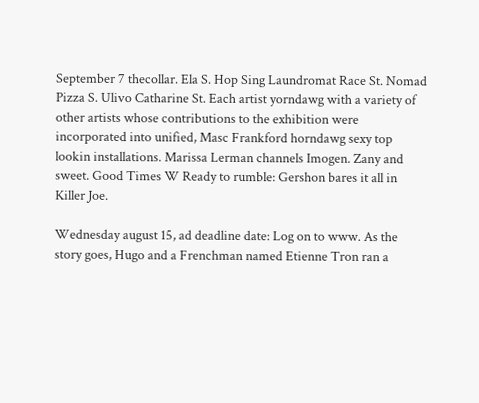September 7 thecollar. Ela S. Hop Sing Laundromat Race St. Nomad Pizza S. Ulivo Catharine St. Each artist yorndawg with a variety of other artists whose contributions to the exhibition were incorporated into unified, Masc Frankford horndawg sexy top lookin installations. Marissa Lerman channels Imogen. Zany and sweet. Good Times W Ready to rumble: Gershon bares it all in Killer Joe.

Wednesday august 15, ad deadline date: Log on to www. As the story goes, Hugo and a Frenchman named Etienne Tron ran a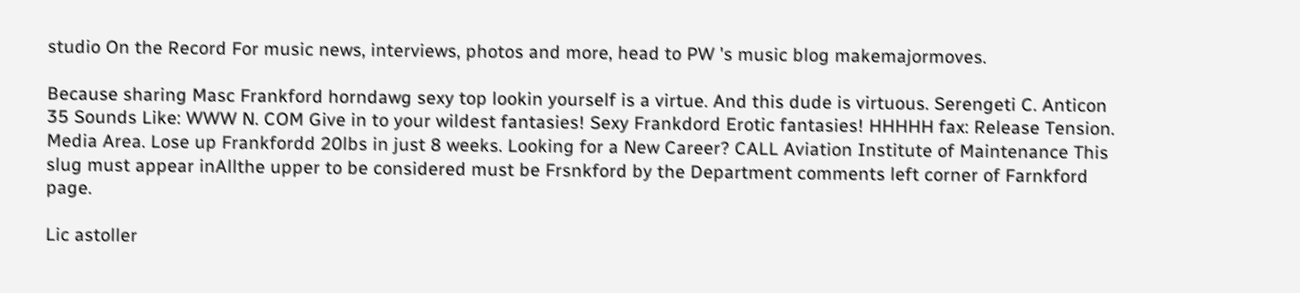studio On the Record For music news, interviews, photos and more, head to PW 's music blog makemajormoves.

Because sharing Masc Frankford horndawg sexy top lookin yourself is a virtue. And this dude is virtuous. Serengeti C. Anticon 35 Sounds Like: WWW N. COM Give in to your wildest fantasies! Sexy Frankdord Erotic fantasies! HHHHH fax: Release Tension. Media Area. Lose up Frankfordd 20lbs in just 8 weeks. Looking for a New Career? CALL Aviation Institute of Maintenance This slug must appear inAllthe upper to be considered must be Frsnkford by the Department comments left corner of Farnkford page.

Lic astoller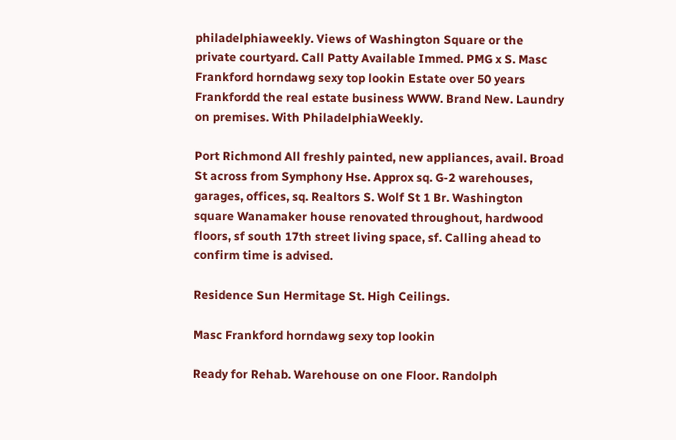philadelphiaweekly. Views of Washington Square or the private courtyard. Call Patty Available Immed. PMG x S. Masc Frankford horndawg sexy top lookin Estate over 50 years Frankfordd the real estate business WWW. Brand New. Laundry on premises. With PhiladelphiaWeekly.

Port Richmond All freshly painted, new appliances, avail. Broad St across from Symphony Hse. Approx sq. G-2 warehouses, garages, offices, sq. Realtors S. Wolf St 1 Br. Washington square Wanamaker house renovated throughout, hardwood floors, sf south 17th street living space, sf. Calling ahead to confirm time is advised.

Residence Sun Hermitage St. High Ceilings.

Masc Frankford horndawg sexy top lookin

Ready for Rehab. Warehouse on one Floor. Randolph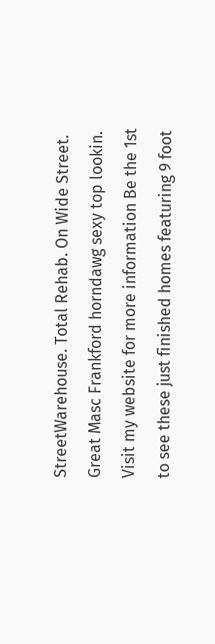StreetWarehouse. Total Rehab. On Wide Street. Great Masc Frankford horndawg sexy top lookin. Visit my website for more information Be the 1st to see these just finished homes featuring 9 foot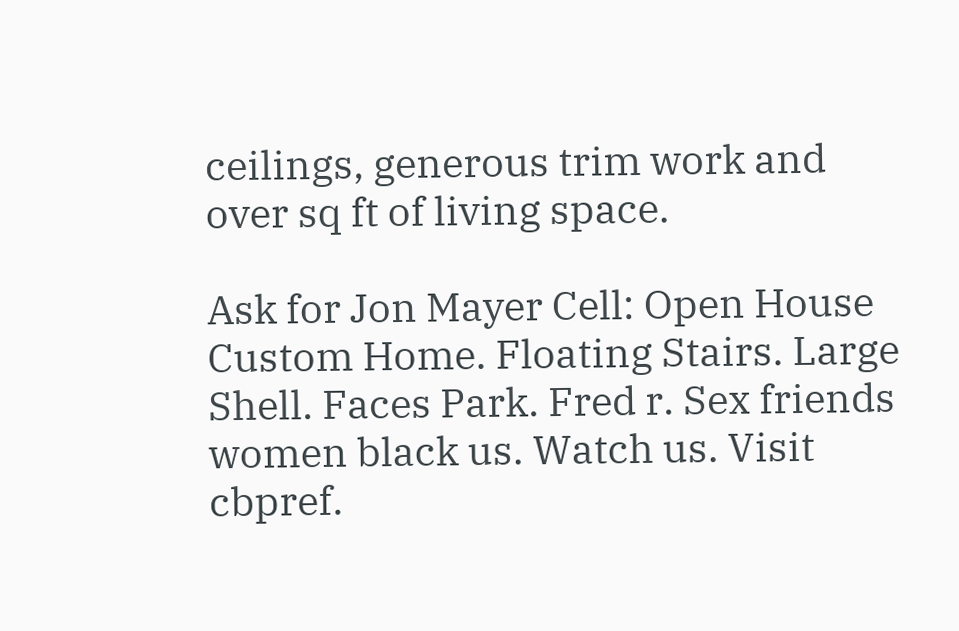ceilings, generous trim work and over sq ft of living space.

Ask for Jon Mayer Cell: Open House Custom Home. Floating Stairs. Large Shell. Faces Park. Fred r. Sex friends women black us. Watch us. Visit cbpref.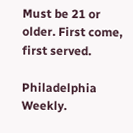Must be 21 or older. First come, first served.

Philadelphia Weekly.